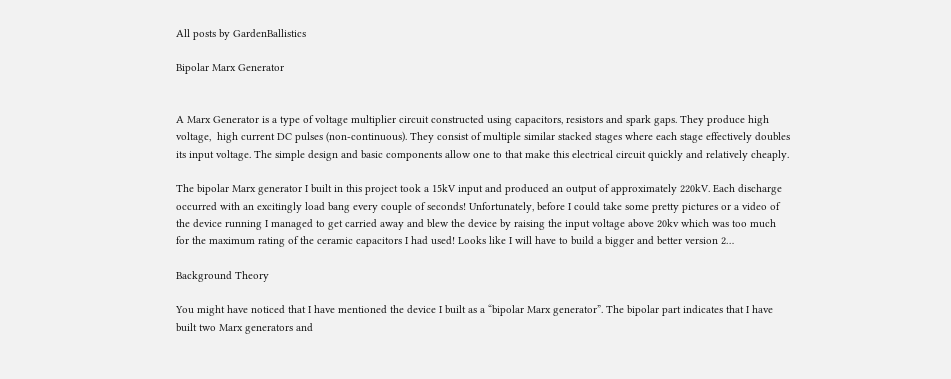All posts by GardenBallistics

Bipolar Marx Generator


A Marx Generator is a type of voltage multiplier circuit constructed using capacitors, resistors and spark gaps. They produce high voltage,  high current DC pulses (non-continuous). They consist of multiple similar stacked stages where each stage effectively doubles its input voltage. The simple design and basic components allow one to that make this electrical circuit quickly and relatively cheaply.

The bipolar Marx generator I built in this project took a 15kV input and produced an output of approximately 220kV. Each discharge occurred with an excitingly load bang every couple of seconds! Unfortunately, before I could take some pretty pictures or a video of the device running I managed to get carried away and blew the device by raising the input voltage above 20kv which was too much for the maximum rating of the ceramic capacitors I had used! Looks like I will have to build a bigger and better version 2…

Background Theory

You might have noticed that I have mentioned the device I built as a “bipolar Marx generator”. The bipolar part indicates that I have built two Marx generators and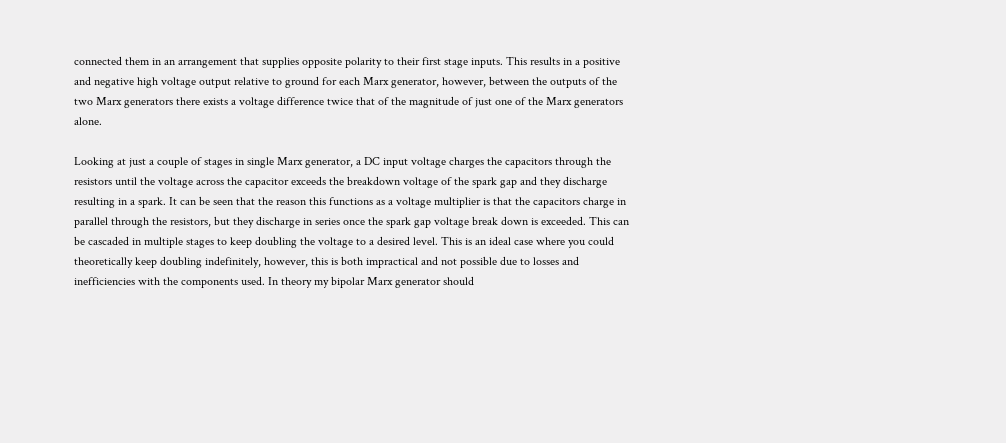connected them in an arrangement that supplies opposite polarity to their first stage inputs. This results in a positive and negative high voltage output relative to ground for each Marx generator, however, between the outputs of the two Marx generators there exists a voltage difference twice that of the magnitude of just one of the Marx generators alone.

Looking at just a couple of stages in single Marx generator, a DC input voltage charges the capacitors through the resistors until the voltage across the capacitor exceeds the breakdown voltage of the spark gap and they discharge resulting in a spark. It can be seen that the reason this functions as a voltage multiplier is that the capacitors charge in parallel through the resistors, but they discharge in series once the spark gap voltage break down is exceeded. This can be cascaded in multiple stages to keep doubling the voltage to a desired level. This is an ideal case where you could theoretically keep doubling indefinitely, however, this is both impractical and not possible due to losses and inefficiencies with the components used. In theory my bipolar Marx generator should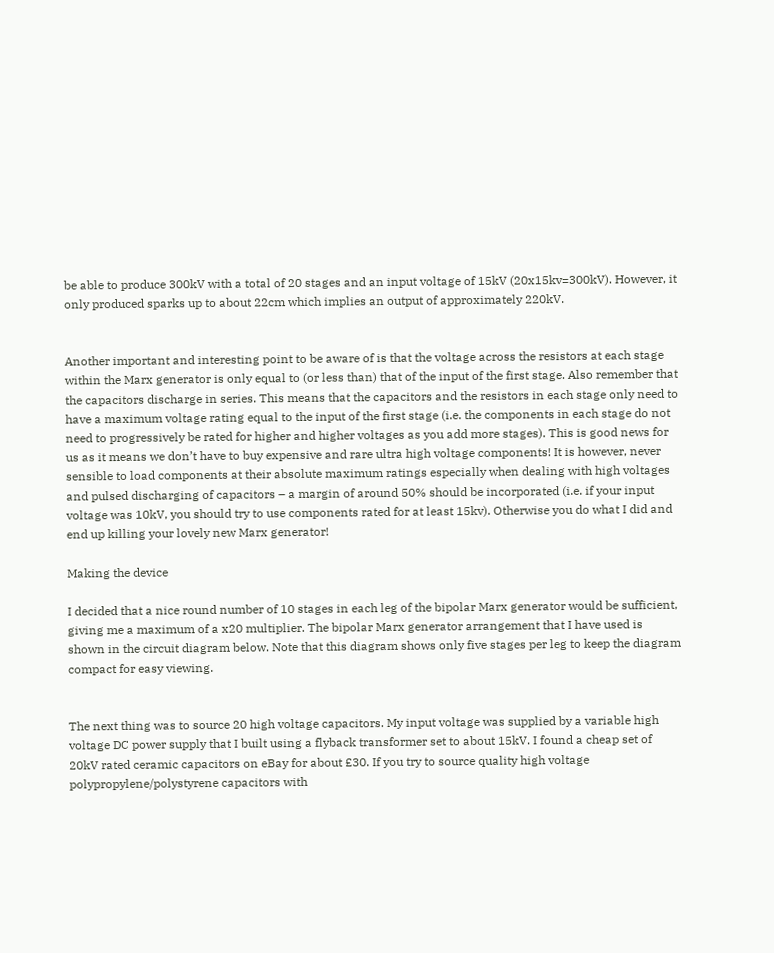be able to produce 300kV with a total of 20 stages and an input voltage of 15kV (20x15kv=300kV). However, it only produced sparks up to about 22cm which implies an output of approximately 220kV.


Another important and interesting point to be aware of is that the voltage across the resistors at each stage within the Marx generator is only equal to (or less than) that of the input of the first stage. Also remember that the capacitors discharge in series. This means that the capacitors and the resistors in each stage only need to have a maximum voltage rating equal to the input of the first stage (i.e. the components in each stage do not need to progressively be rated for higher and higher voltages as you add more stages). This is good news for us as it means we don’t have to buy expensive and rare ultra high voltage components! It is however, never sensible to load components at their absolute maximum ratings especially when dealing with high voltages and pulsed discharging of capacitors – a margin of around 50% should be incorporated (i.e. if your input voltage was 10kV, you should try to use components rated for at least 15kv). Otherwise you do what I did and end up killing your lovely new Marx generator!

Making the device

I decided that a nice round number of 10 stages in each leg of the bipolar Marx generator would be sufficient, giving me a maximum of a x20 multiplier. The bipolar Marx generator arrangement that I have used is shown in the circuit diagram below. Note that this diagram shows only five stages per leg to keep the diagram compact for easy viewing.


The next thing was to source 20 high voltage capacitors. My input voltage was supplied by a variable high voltage DC power supply that I built using a flyback transformer set to about 15kV. I found a cheap set of 20kV rated ceramic capacitors on eBay for about £30. If you try to source quality high voltage polypropylene/polystyrene capacitors with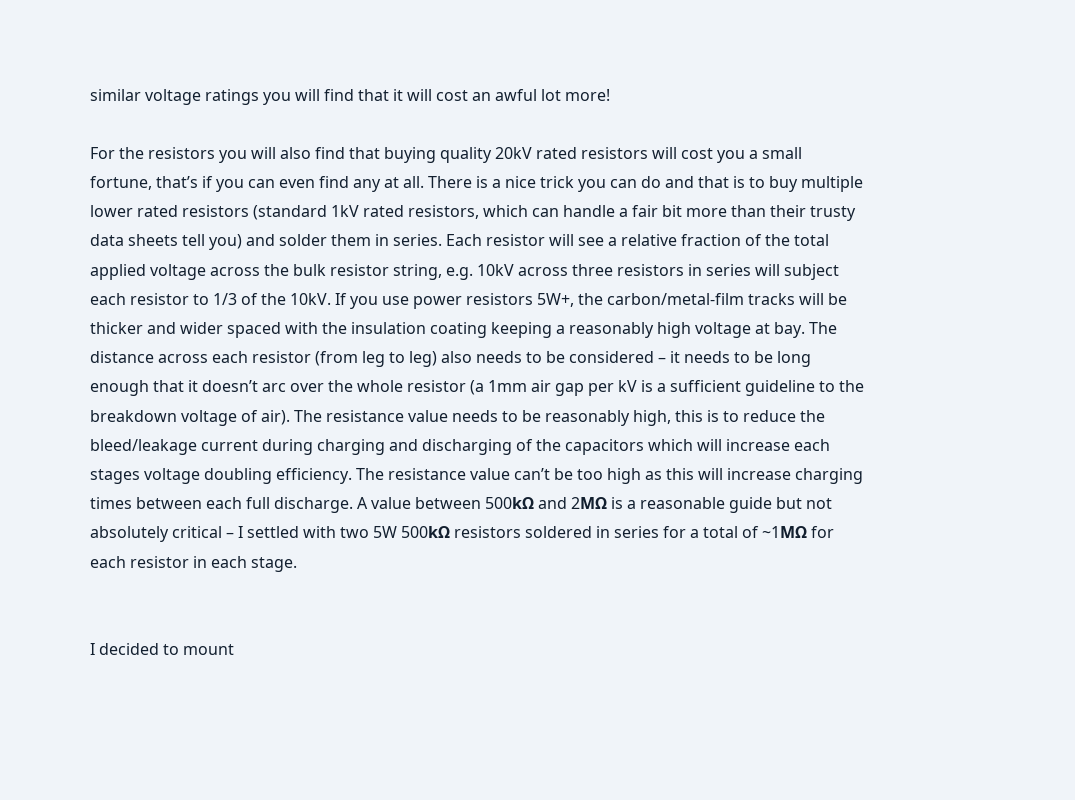similar voltage ratings you will find that it will cost an awful lot more!

For the resistors you will also find that buying quality 20kV rated resistors will cost you a small fortune, that’s if you can even find any at all. There is a nice trick you can do and that is to buy multiple lower rated resistors (standard 1kV rated resistors, which can handle a fair bit more than their trusty data sheets tell you) and solder them in series. Each resistor will see a relative fraction of the total applied voltage across the bulk resistor string, e.g. 10kV across three resistors in series will subject each resistor to 1/3 of the 10kV. If you use power resistors 5W+, the carbon/metal-film tracks will be thicker and wider spaced with the insulation coating keeping a reasonably high voltage at bay. The distance across each resistor (from leg to leg) also needs to be considered – it needs to be long enough that it doesn’t arc over the whole resistor (a 1mm air gap per kV is a sufficient guideline to the breakdown voltage of air). The resistance value needs to be reasonably high, this is to reduce the bleed/leakage current during charging and discharging of the capacitors which will increase each stages voltage doubling efficiency. The resistance value can’t be too high as this will increase charging times between each full discharge. A value between 500kΩ and 2MΩ is a reasonable guide but not absolutely critical – I settled with two 5W 500kΩ resistors soldered in series for a total of ~1MΩ for each resistor in each stage.


I decided to mount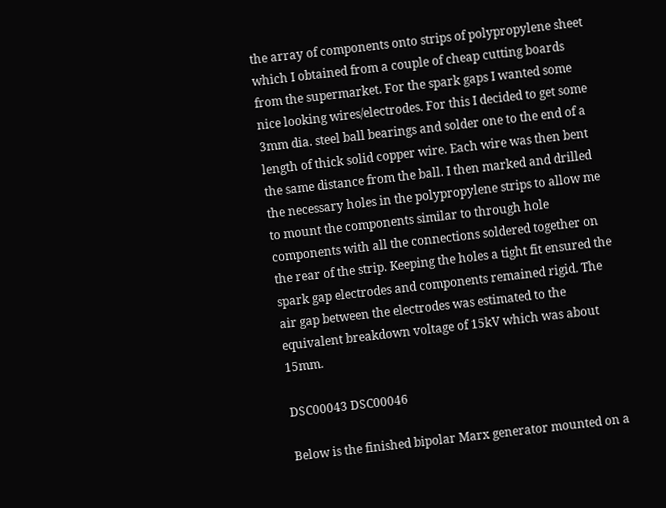the array of components onto strips of polypropylene sheet which I obtained from a couple of cheap cutting boards from the supermarket. For the spark gaps I wanted some nice looking wires/electrodes. For this I decided to get some 3mm dia. steel ball bearings and solder one to the end of a length of thick solid copper wire. Each wire was then bent the same distance from the ball. I then marked and drilled the necessary holes in the polypropylene strips to allow me to mount the components similar to through hole components with all the connections soldered together on the rear of the strip. Keeping the holes a tight fit ensured the spark gap electrodes and components remained rigid. The air gap between the electrodes was estimated to the equivalent breakdown voltage of 15kV which was about 15mm.

DSC00043 DSC00046

Below is the finished bipolar Marx generator mounted on a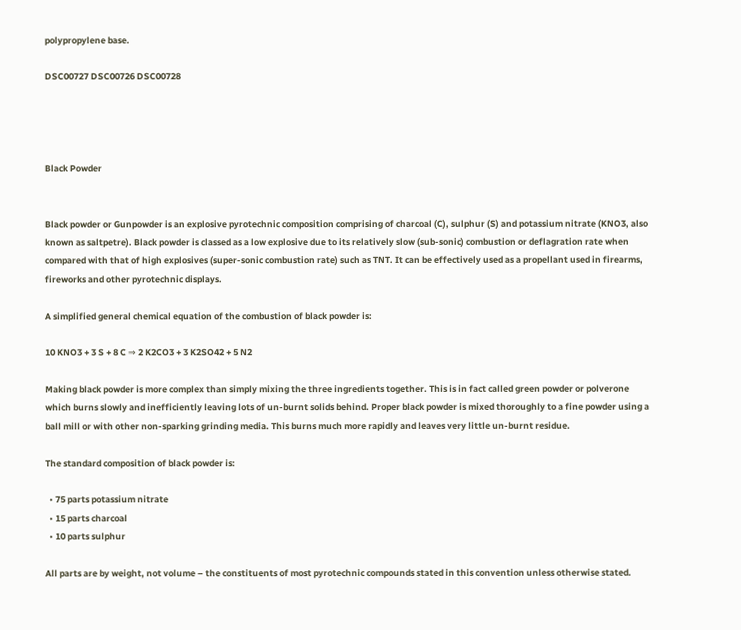polypropylene base.

DSC00727 DSC00726 DSC00728




Black Powder


Black powder or Gunpowder is an explosive pyrotechnic composition comprising of charcoal (C), sulphur (S) and potassium nitrate (KNO3, also known as saltpetre). Black powder is classed as a low explosive due to its relatively slow (sub-sonic) combustion or deflagration rate when compared with that of high explosives (super-sonic combustion rate) such as TNT. It can be effectively used as a propellant used in firearms, fireworks and other pyrotechnic displays.

A simplified general chemical equation of the combustion of black powder is:

10 KNO3 + 3 S + 8 C ⇒ 2 K2CO3 + 3 K2SO42 + 5 N2

Making black powder is more complex than simply mixing the three ingredients together. This is in fact called green powder or polverone which burns slowly and inefficiently leaving lots of un-burnt solids behind. Proper black powder is mixed thoroughly to a fine powder using a ball mill or with other non-sparking grinding media. This burns much more rapidly and leaves very little un-burnt residue.

The standard composition of black powder is:

  • 75 parts potassium nitrate
  • 15 parts charcoal
  • 10 parts sulphur

All parts are by weight, not volume – the constituents of most pyrotechnic compounds stated in this convention unless otherwise stated.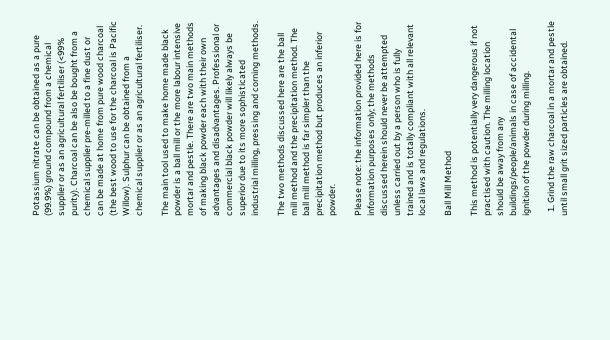Potassium nitrate can be obtained as a pure (99.9%) ground compound from a chemical supplier or as an agricultural fertiliser (<99% purity). Charcoal can be also be bought from a chemical supplier pre-milled to a fine dust or can be made at home from pure wood charcoal (the best wood to use for the charcoal is Pacific Willow). Sulphur can be obtained from a chemical supplier or as an agricultural fertiliser.

The main tool used to make home made black powder is a ball mill or the more labour intensive mortar and pestle. There are two main methods of making black powder each with their own advantages and disadvantages. Professional or commercial black powder will likely always be superior due to its more sophisticated industrial milling, pressing and corning methods.

The two methods discussed here are the ball mill method and the precipitation method. The ball mill method is far simpler than the precipitation method but produces an inferior powder.

Please note: the information provided here is for information purposes only; the methods discussed herein should never be attempted unless carried out by a person who is fully trained and is totally compliant with all relevant local laws and regulations.

Ball Mill Method

This method is potentially very dangerous if not practised with caution. The milling location should be away from any buildings/people/animals in case of accidental ignition of the powder during milling.

  1. Grind the raw charcoal in a mortar and pestle until small grit sized particles are obtained.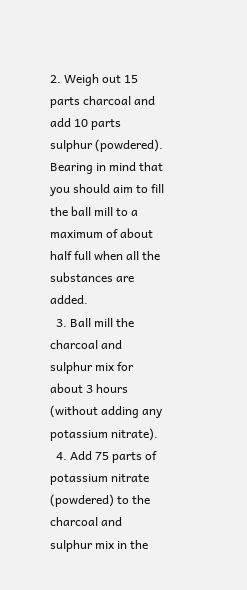2. Weigh out 15 parts charcoal and add 10 parts sulphur (powdered). Bearing in mind that you should aim to fill the ball mill to a maximum of about half full when all the substances are added.
  3. Ball mill the charcoal and sulphur mix for about 3 hours (without adding any potassium nitrate).
  4. Add 75 parts of potassium nitrate (powdered) to the charcoal and sulphur mix in the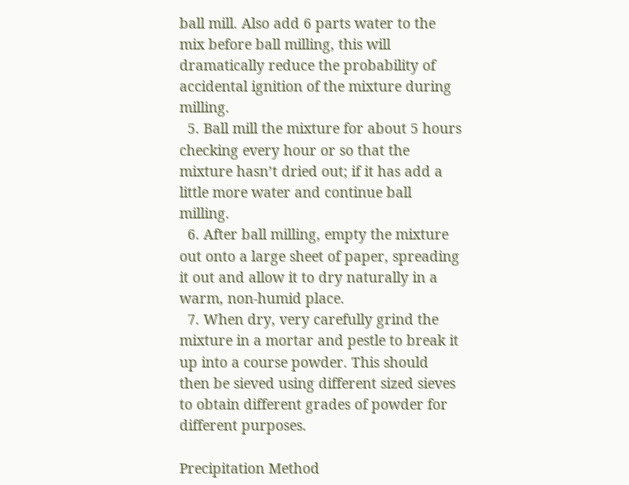ball mill. Also add 6 parts water to the mix before ball milling, this will dramatically reduce the probability of accidental ignition of the mixture during milling.
  5. Ball mill the mixture for about 5 hours checking every hour or so that the mixture hasn’t dried out; if it has add a little more water and continue ball milling.
  6. After ball milling, empty the mixture out onto a large sheet of paper, spreading it out and allow it to dry naturally in a warm, non-humid place.
  7. When dry, very carefully grind the mixture in a mortar and pestle to break it up into a course powder. This should then be sieved using different sized sieves to obtain different grades of powder for different purposes.

Precipitation Method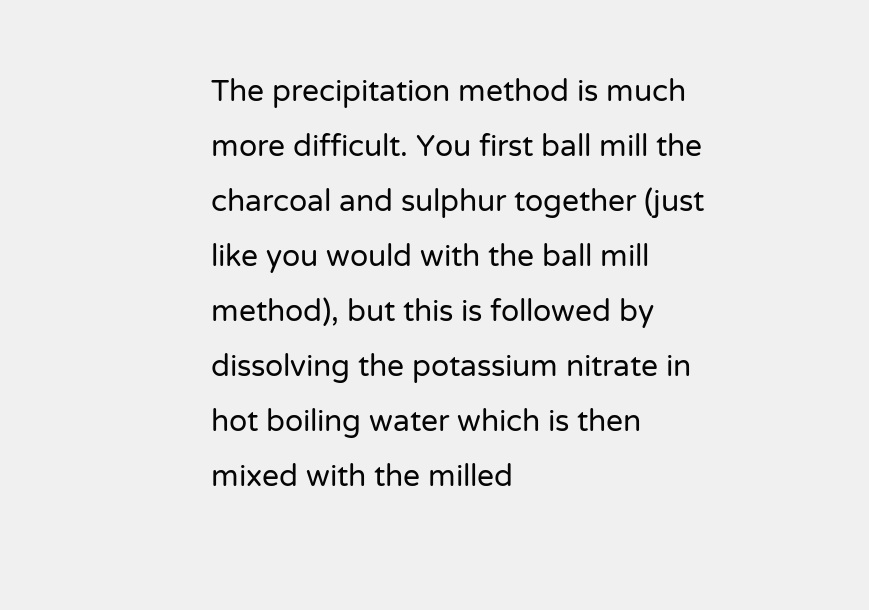The precipitation method is much more difficult. You first ball mill the charcoal and sulphur together (just like you would with the ball mill method), but this is followed by dissolving the potassium nitrate in hot boiling water which is then mixed with the milled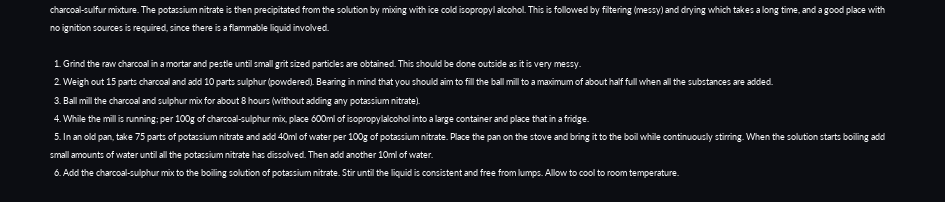charcoal-sulfur mixture. The potassium nitrate is then precipitated from the solution by mixing with ice cold isopropyl alcohol. This is followed by filtering (messy) and drying which takes a long time, and a good place with no ignition sources is required, since there is a flammable liquid involved.

  1. Grind the raw charcoal in a mortar and pestle until small grit sized particles are obtained. This should be done outside as it is very messy.
  2. Weigh out 15 parts charcoal and add 10 parts sulphur (powdered). Bearing in mind that you should aim to fill the ball mill to a maximum of about half full when all the substances are added.
  3. Ball mill the charcoal and sulphur mix for about 8 hours (without adding any potassium nitrate).
  4. While the mill is running; per 100g of charcoal-sulphur mix, place 600ml of isopropylalcohol into a large container and place that in a fridge.
  5. In an old pan, take 75 parts of potassium nitrate and add 40ml of water per 100g of potassium nitrate. Place the pan on the stove and bring it to the boil while continuously stirring. When the solution starts boiling add small amounts of water until all the potassium nitrate has dissolved. Then add another 10ml of water.
  6. Add the charcoal-sulphur mix to the boiling solution of potassium nitrate. Stir until the liquid is consistent and free from lumps. Allow to cool to room temperature.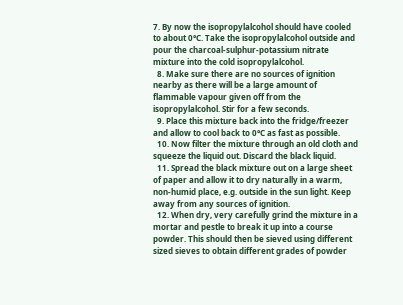7. By now the isopropylalcohol should have cooled to about 0°C. Take the isopropylalcohol outside and pour the charcoal-sulphur-potassium nitrate mixture into the cold isopropylalcohol.
  8. Make sure there are no sources of ignition nearby as there will be a large amount of flammable vapour given off from the isopropylalcohol. Stir for a few seconds.
  9. Place this mixture back into the fridge/freezer and allow to cool back to 0°C as fast as possible.
  10. Now filter the mixture through an old cloth and squeeze the liquid out. Discard the black liquid.
  11. Spread the black mixture out on a large sheet of paper and allow it to dry naturally in a warm, non-humid place, e.g. outside in the sun light. Keep away from any sources of ignition.
  12. When dry, very carefully grind the mixture in a mortar and pestle to break it up into a course powder. This should then be sieved using different sized sieves to obtain different grades of powder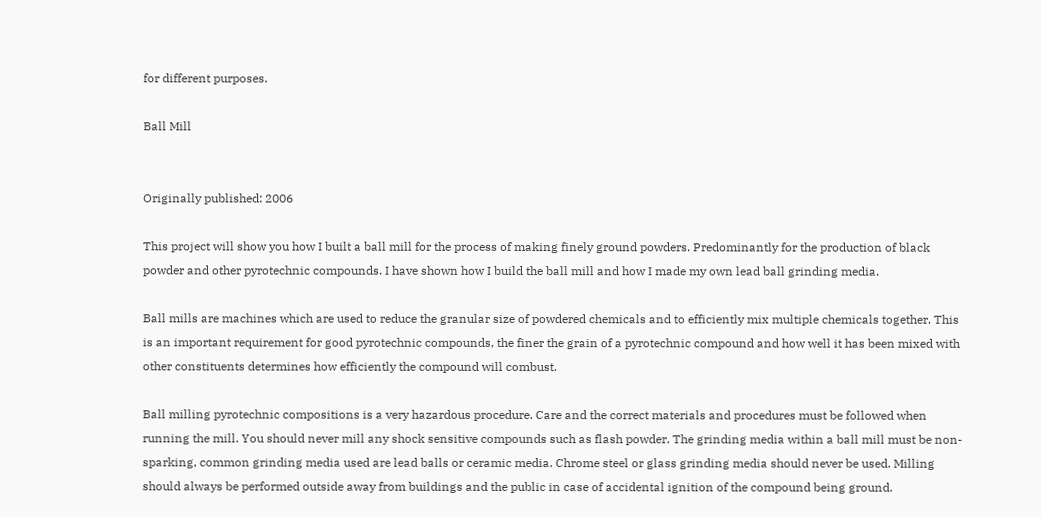for different purposes.

Ball Mill


Originally published: 2006

This project will show you how I built a ball mill for the process of making finely ground powders. Predominantly for the production of black powder and other pyrotechnic compounds. I have shown how I build the ball mill and how I made my own lead ball grinding media.

Ball mills are machines which are used to reduce the granular size of powdered chemicals and to efficiently mix multiple chemicals together. This is an important requirement for good pyrotechnic compounds, the finer the grain of a pyrotechnic compound and how well it has been mixed with other constituents determines how efficiently the compound will combust.

Ball milling pyrotechnic compositions is a very hazardous procedure. Care and the correct materials and procedures must be followed when running the mill. You should never mill any shock sensitive compounds such as flash powder. The grinding media within a ball mill must be non-sparking, common grinding media used are lead balls or ceramic media. Chrome steel or glass grinding media should never be used. Milling should always be performed outside away from buildings and the public in case of accidental ignition of the compound being ground.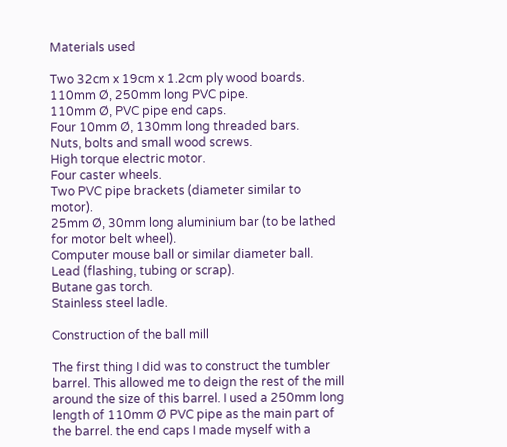Materials used

Two 32cm x 19cm x 1.2cm ply wood boards.
110mm Ø, 250mm long PVC pipe.
110mm Ø, PVC pipe end caps.
Four 10mm Ø, 130mm long threaded bars.
Nuts, bolts and small wood screws.
High torque electric motor.
Four caster wheels.
Two PVC pipe brackets (diameter similar to motor).
25mm Ø, 30mm long aluminium bar (to be lathed for motor belt wheel).
Computer mouse ball or similar diameter ball.
Lead (flashing, tubing or scrap).
Butane gas torch.
Stainless steel ladle.

Construction of the ball mill

The first thing I did was to construct the tumbler barrel. This allowed me to deign the rest of the mill around the size of this barrel. I used a 250mm long length of 110mm Ø PVC pipe as the main part of the barrel. the end caps I made myself with a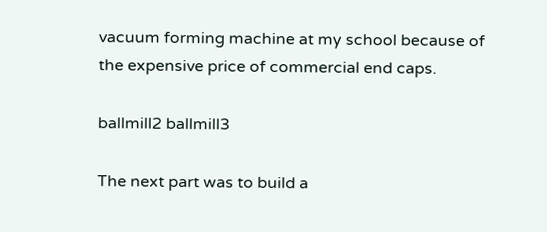vacuum forming machine at my school because of the expensive price of commercial end caps.

ballmill2 ballmill3

The next part was to build a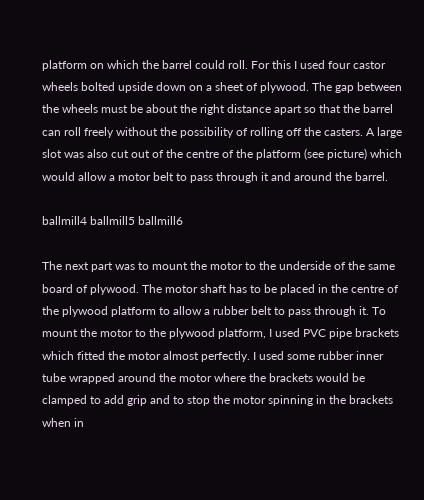platform on which the barrel could roll. For this I used four castor wheels bolted upside down on a sheet of plywood. The gap between the wheels must be about the right distance apart so that the barrel can roll freely without the possibility of rolling off the casters. A large slot was also cut out of the centre of the platform (see picture) which would allow a motor belt to pass through it and around the barrel.

ballmill4 ballmill5 ballmill6

The next part was to mount the motor to the underside of the same board of plywood. The motor shaft has to be placed in the centre of the plywood platform to allow a rubber belt to pass through it. To mount the motor to the plywood platform, I used PVC pipe brackets which fitted the motor almost perfectly. I used some rubber inner tube wrapped around the motor where the brackets would be clamped to add grip and to stop the motor spinning in the brackets when in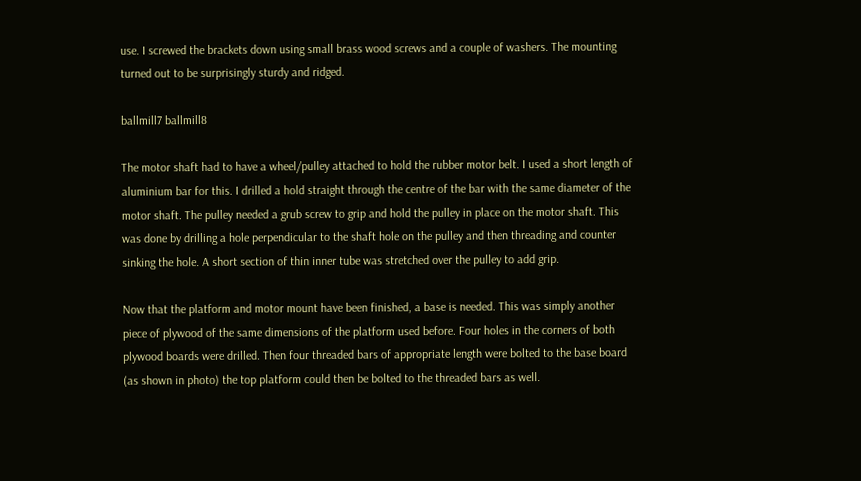use. I screwed the brackets down using small brass wood screws and a couple of washers. The mounting turned out to be surprisingly sturdy and ridged.

ballmill7 ballmill8

The motor shaft had to have a wheel/pulley attached to hold the rubber motor belt. I used a short length of aluminium bar for this. I drilled a hold straight through the centre of the bar with the same diameter of the motor shaft. The pulley needed a grub screw to grip and hold the pulley in place on the motor shaft. This was done by drilling a hole perpendicular to the shaft hole on the pulley and then threading and counter sinking the hole. A short section of thin inner tube was stretched over the pulley to add grip.

Now that the platform and motor mount have been finished, a base is needed. This was simply another piece of plywood of the same dimensions of the platform used before. Four holes in the corners of both plywood boards were drilled. Then four threaded bars of appropriate length were bolted to the base board (as shown in photo) the top platform could then be bolted to the threaded bars as well.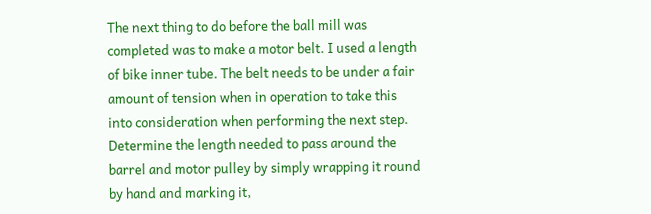The next thing to do before the ball mill was completed was to make a motor belt. I used a length of bike inner tube. The belt needs to be under a fair amount of tension when in operation to take this into consideration when performing the next step. Determine the length needed to pass around the barrel and motor pulley by simply wrapping it round by hand and marking it,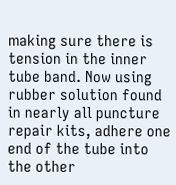making sure there is tension in the inner tube band. Now using rubber solution found in nearly all puncture repair kits, adhere one end of the tube into the other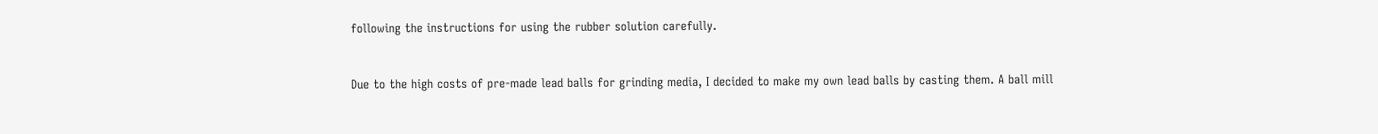following the instructions for using the rubber solution carefully.


Due to the high costs of pre-made lead balls for grinding media, I decided to make my own lead balls by casting them. A ball mill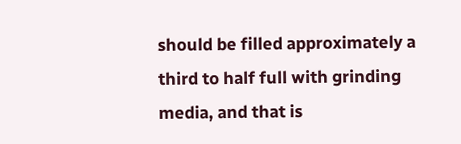should be filled approximately a third to half full with grinding media, and that is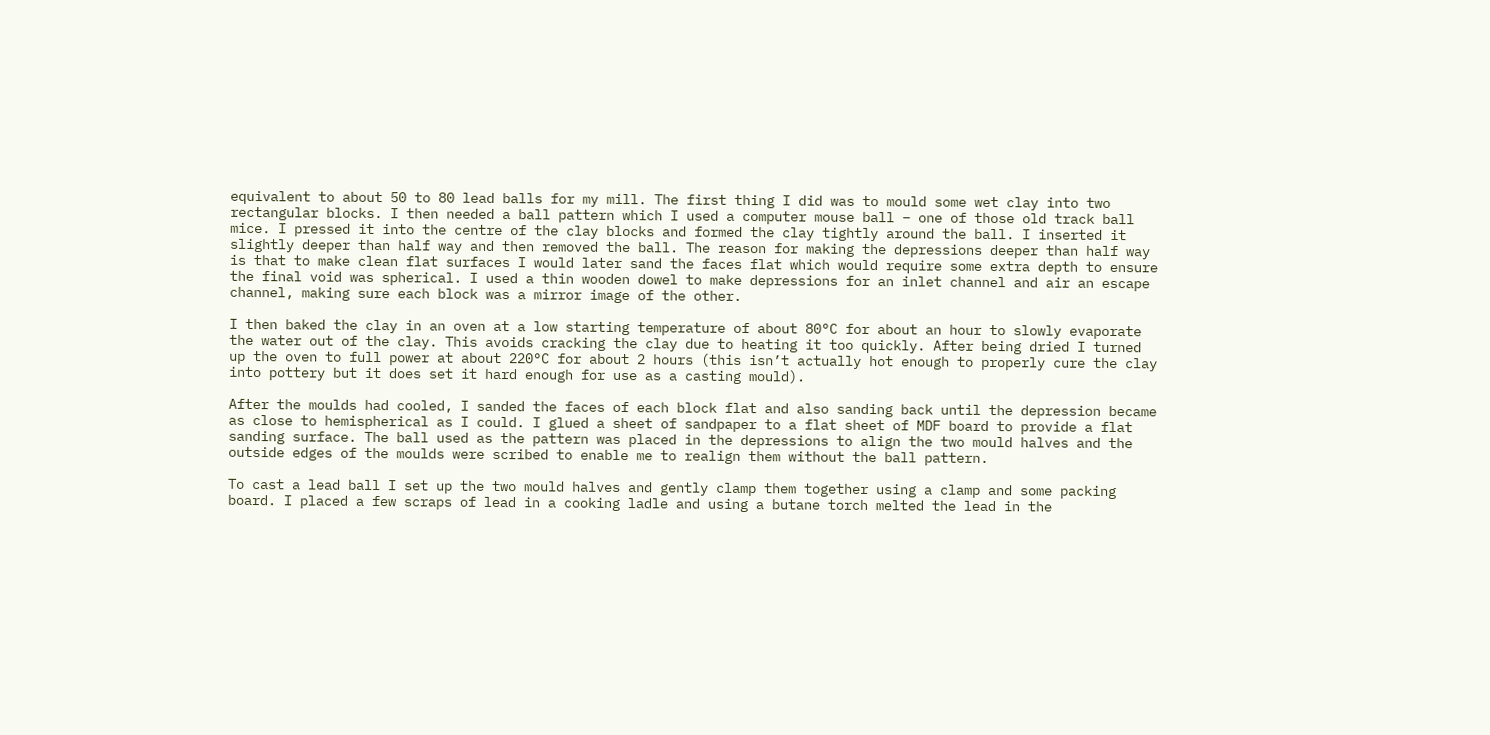equivalent to about 50 to 80 lead balls for my mill. The first thing I did was to mould some wet clay into two rectangular blocks. I then needed a ball pattern which I used a computer mouse ball – one of those old track ball mice. I pressed it into the centre of the clay blocks and formed the clay tightly around the ball. I inserted it slightly deeper than half way and then removed the ball. The reason for making the depressions deeper than half way is that to make clean flat surfaces I would later sand the faces flat which would require some extra depth to ensure the final void was spherical. I used a thin wooden dowel to make depressions for an inlet channel and air an escape channel, making sure each block was a mirror image of the other.

I then baked the clay in an oven at a low starting temperature of about 80°C for about an hour to slowly evaporate the water out of the clay. This avoids cracking the clay due to heating it too quickly. After being dried I turned up the oven to full power at about 220°C for about 2 hours (this isn’t actually hot enough to properly cure the clay into pottery but it does set it hard enough for use as a casting mould).

After the moulds had cooled, I sanded the faces of each block flat and also sanding back until the depression became as close to hemispherical as I could. I glued a sheet of sandpaper to a flat sheet of MDF board to provide a flat sanding surface. The ball used as the pattern was placed in the depressions to align the two mould halves and the outside edges of the moulds were scribed to enable me to realign them without the ball pattern.

To cast a lead ball I set up the two mould halves and gently clamp them together using a clamp and some packing board. I placed a few scraps of lead in a cooking ladle and using a butane torch melted the lead in the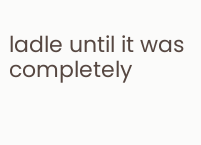ladle until it was completely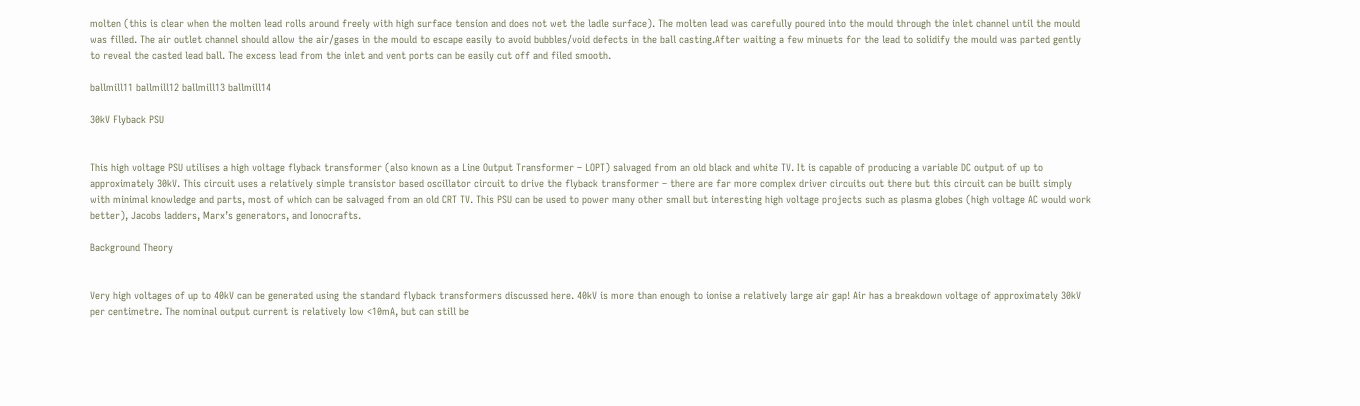molten (this is clear when the molten lead rolls around freely with high surface tension and does not wet the ladle surface). The molten lead was carefully poured into the mould through the inlet channel until the mould was filled. The air outlet channel should allow the air/gases in the mould to escape easily to avoid bubbles/void defects in the ball casting.After waiting a few minuets for the lead to solidify the mould was parted gently to reveal the casted lead ball. The excess lead from the inlet and vent ports can be easily cut off and filed smooth.

ballmill11 ballmill12 ballmill13 ballmill14

30kV Flyback PSU


This high voltage PSU utilises a high voltage flyback transformer (also known as a Line Output Transformer – LOPT) salvaged from an old black and white TV. It is capable of producing a variable DC output of up to approximately 30kV. This circuit uses a relatively simple transistor based oscillator circuit to drive the flyback transformer – there are far more complex driver circuits out there but this circuit can be built simply with minimal knowledge and parts, most of which can be salvaged from an old CRT TV. This PSU can be used to power many other small but interesting high voltage projects such as plasma globes (high voltage AC would work better), Jacobs ladders, Marx’s generators, and Ionocrafts.

Background Theory


Very high voltages of up to 40kV can be generated using the standard flyback transformers discussed here. 40kV is more than enough to ionise a relatively large air gap! Air has a breakdown voltage of approximately 30kV per centimetre. The nominal output current is relatively low <10mA, but can still be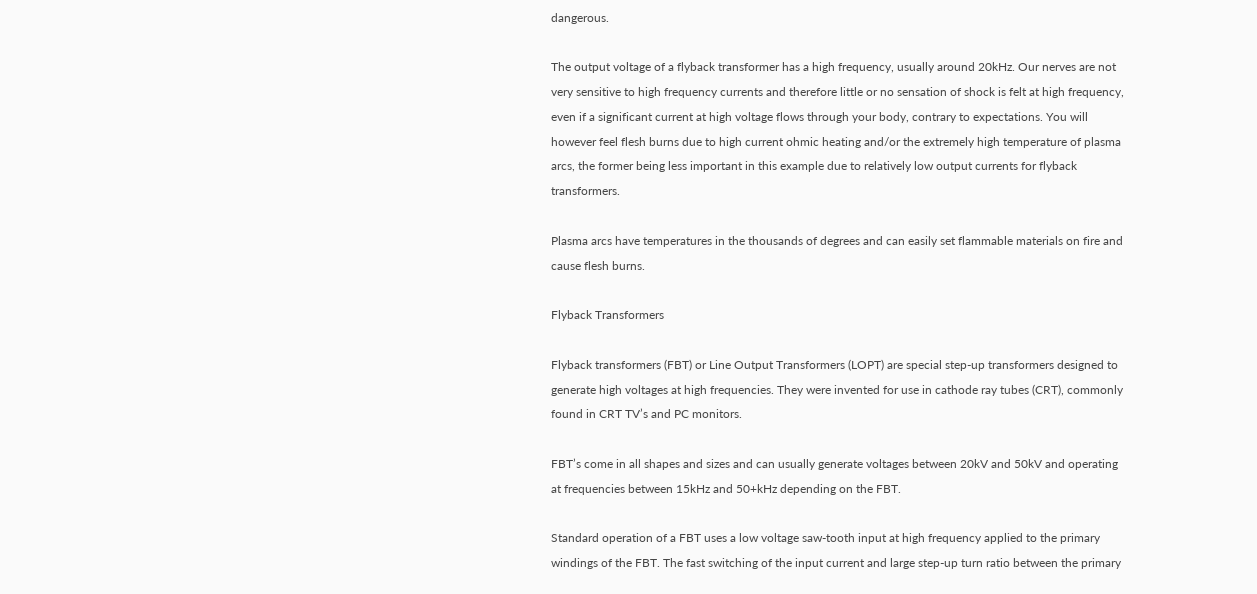dangerous.

The output voltage of a flyback transformer has a high frequency, usually around 20kHz. Our nerves are not very sensitive to high frequency currents and therefore little or no sensation of shock is felt at high frequency, even if a significant current at high voltage flows through your body, contrary to expectations. You will however feel flesh burns due to high current ohmic heating and/or the extremely high temperature of plasma arcs, the former being less important in this example due to relatively low output currents for flyback transformers.

Plasma arcs have temperatures in the thousands of degrees and can easily set flammable materials on fire and cause flesh burns.

Flyback Transformers

Flyback transformers (FBT) or Line Output Transformers (LOPT) are special step-up transformers designed to generate high voltages at high frequencies. They were invented for use in cathode ray tubes (CRT), commonly found in CRT TV’s and PC monitors.

FBT’s come in all shapes and sizes and can usually generate voltages between 20kV and 50kV and operating at frequencies between 15kHz and 50+kHz depending on the FBT.

Standard operation of a FBT uses a low voltage saw-tooth input at high frequency applied to the primary windings of the FBT. The fast switching of the input current and large step-up turn ratio between the primary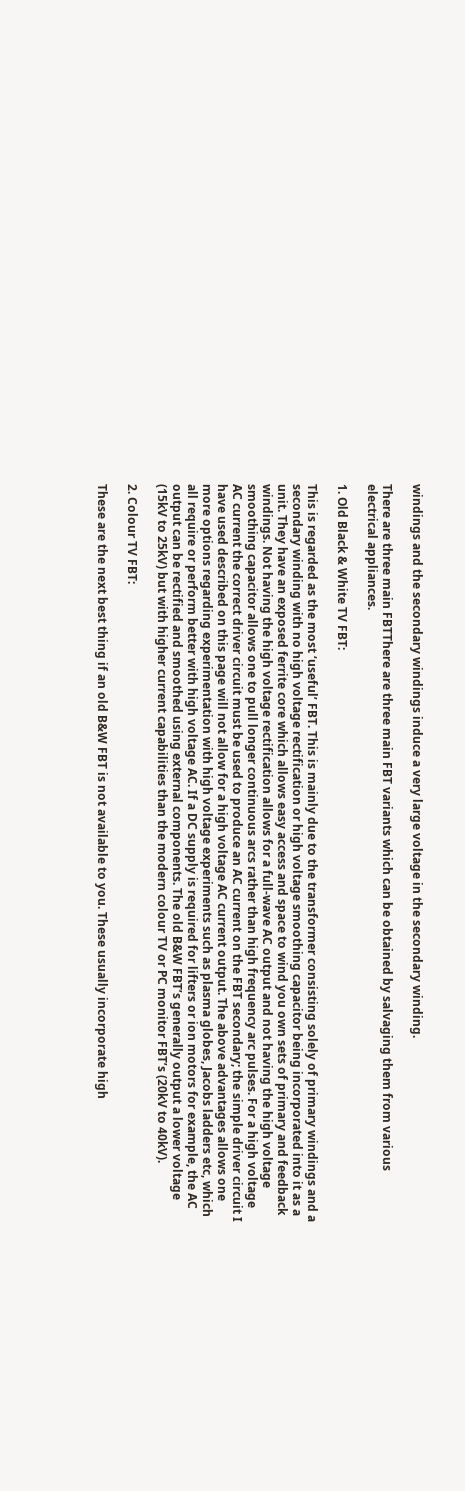windings and the secondary windings induce a very large voltage in the secondary winding.

There are three main FBTThere are three main FBT variants which can be obtained by salvaging them from various electrical appliances.

1. Old Black & White TV FBT:

This is regarded as the most ‘useful’ FBT. This is mainly due to the transformer consisting solely of primary windings and a secondary winding with no high voltage rectification or high voltage smoothing capacitor being incorporated into it as a unit. They have an exposed ferrite core which allows easy access and space to wind you own sets of primary and feedback windings. Not having the high voltage rectification allows for a full-wave AC output and not having the high voltage smoothing capacitor allows one to pull longer continuous arcs rather than high frequency arc pulses. For a high voltage AC current the correct driver circuit must be used to produce an AC current on the FBT secondary; the simple driver circuit I have used described on this page will not allow for a high voltage AC current output. The above advantages allows one more options regarding experimentation with high voltage experiments such as plasma globes, Jacobs ladders etc, which all require or perform better with high voltage AC. If a DC supply is required for lifters or ion motors for example, the AC output can be rectified and smoothed using external components. The old B&W FBT’s generally output a lower voltage (15kV to 25kV) but with higher current capabilities than the modern colour TV or PC monitor FBT’s (20kV to 40kV).

2. Colour TV FBT:

These are the next best thing if an old B&W FBT is not available to you. These usually incorporate high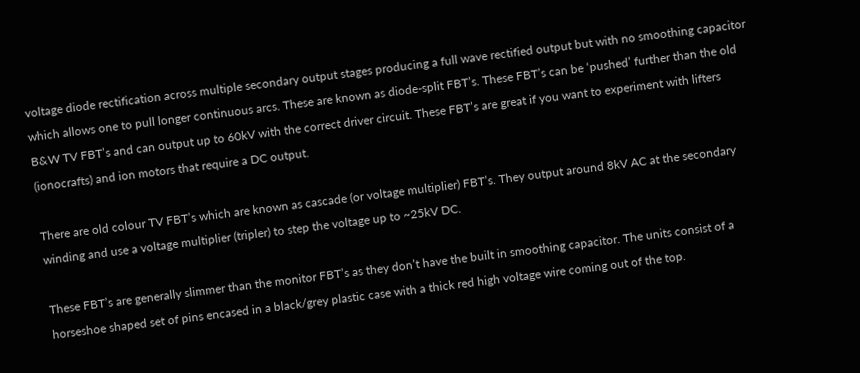voltage diode rectification across multiple secondary output stages producing a full wave rectified output but with no smoothing capacitor which allows one to pull longer continuous arcs. These are known as diode-split FBT’s. These FBT’s can be ‘pushed’ further than the old B&W TV FBT’s and can output up to 60kV with the correct driver circuit. These FBT’s are great if you want to experiment with lifters (ionocrafts) and ion motors that require a DC output.

There are old colour TV FBT’s which are known as cascade (or voltage multiplier) FBT’s. They output around 8kV AC at the secondary winding and use a voltage multiplier (tripler) to step the voltage up to ~25kV DC.

These FBT’s are generally slimmer than the monitor FBT’s as they don’t have the built in smoothing capacitor. The units consist of a horseshoe shaped set of pins encased in a black/grey plastic case with a thick red high voltage wire coming out of the top.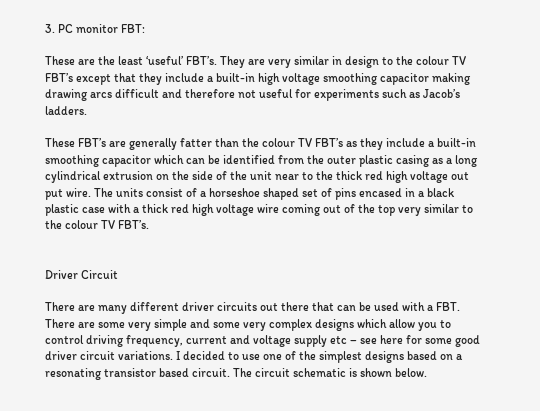3. PC monitor FBT:

These are the least ‘useful’ FBT’s. They are very similar in design to the colour TV FBT’s except that they include a built-in high voltage smoothing capacitor making drawing arcs difficult and therefore not useful for experiments such as Jacob’s ladders.

These FBT’s are generally fatter than the colour TV FBT’s as they include a built-in smoothing capacitor which can be identified from the outer plastic casing as a long cylindrical extrusion on the side of the unit near to the thick red high voltage out put wire. The units consist of a horseshoe shaped set of pins encased in a black plastic case with a thick red high voltage wire coming out of the top very similar to the colour TV FBT’s.


Driver Circuit

There are many different driver circuits out there that can be used with a FBT. There are some very simple and some very complex designs which allow you to control driving frequency, current and voltage supply etc – see here for some good driver circuit variations. I decided to use one of the simplest designs based on a resonating transistor based circuit. The circuit schematic is shown below.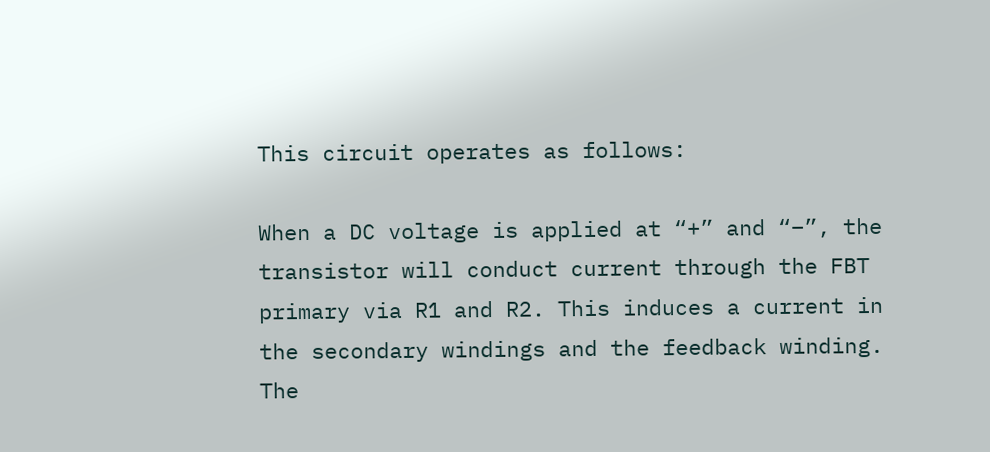This circuit operates as follows:

When a DC voltage is applied at “+” and “–”, the transistor will conduct current through the FBT primary via R1 and R2. This induces a current in the secondary windings and the feedback winding. The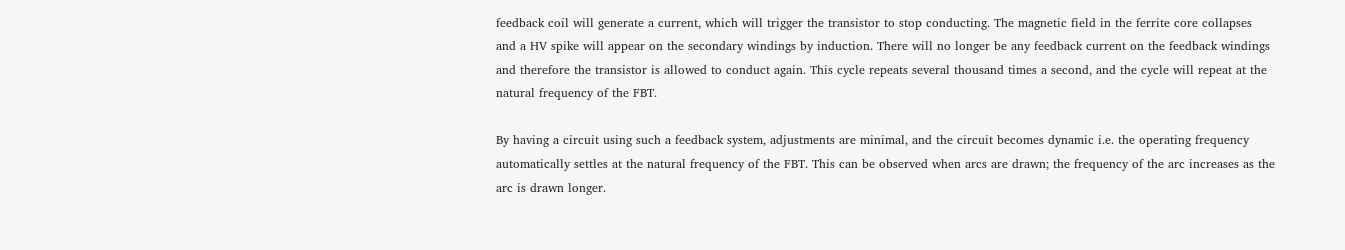feedback coil will generate a current, which will trigger the transistor to stop conducting. The magnetic field in the ferrite core collapses and a HV spike will appear on the secondary windings by induction. There will no longer be any feedback current on the feedback windings and therefore the transistor is allowed to conduct again. This cycle repeats several thousand times a second, and the cycle will repeat at the natural frequency of the FBT.

By having a circuit using such a feedback system, adjustments are minimal, and the circuit becomes dynamic i.e. the operating frequency automatically settles at the natural frequency of the FBT. This can be observed when arcs are drawn; the frequency of the arc increases as the arc is drawn longer.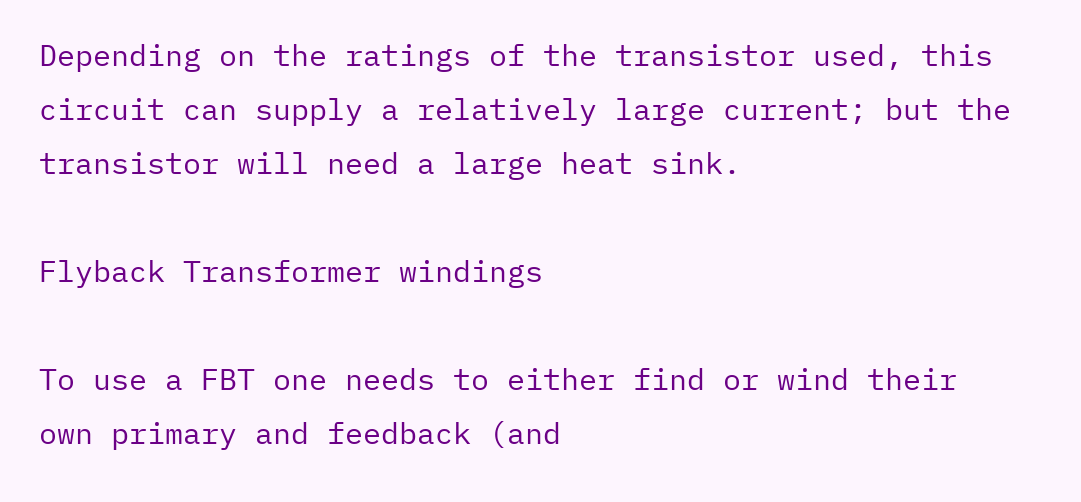Depending on the ratings of the transistor used, this circuit can supply a relatively large current; but the transistor will need a large heat sink.

Flyback Transformer windings

To use a FBT one needs to either find or wind their own primary and feedback (and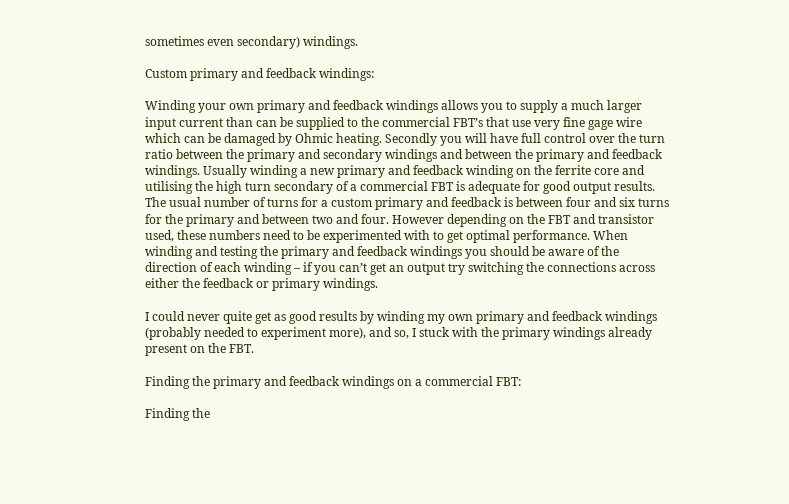sometimes even secondary) windings.

Custom primary and feedback windings:

Winding your own primary and feedback windings allows you to supply a much larger input current than can be supplied to the commercial FBT’s that use very fine gage wire which can be damaged by Ohmic heating. Secondly you will have full control over the turn ratio between the primary and secondary windings and between the primary and feedback windings. Usually winding a new primary and feedback winding on the ferrite core and utilising the high turn secondary of a commercial FBT is adequate for good output results. The usual number of turns for a custom primary and feedback is between four and six turns for the primary and between two and four. However depending on the FBT and transistor used, these numbers need to be experimented with to get optimal performance. When winding and testing the primary and feedback windings you should be aware of the direction of each winding – if you can’t get an output try switching the connections across either the feedback or primary windings.

I could never quite get as good results by winding my own primary and feedback windings (probably needed to experiment more), and so, I stuck with the primary windings already present on the FBT.

Finding the primary and feedback windings on a commercial FBT:

Finding the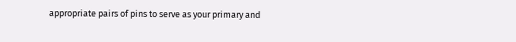appropriate pairs of pins to serve as your primary and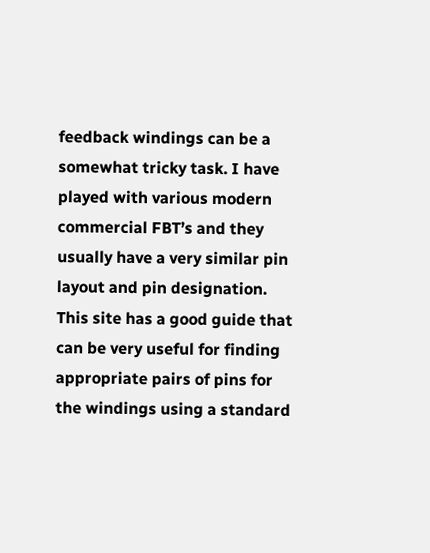feedback windings can be a somewhat tricky task. I have played with various modern commercial FBT’s and they usually have a very similar pin layout and pin designation. This site has a good guide that can be very useful for finding appropriate pairs of pins for the windings using a standard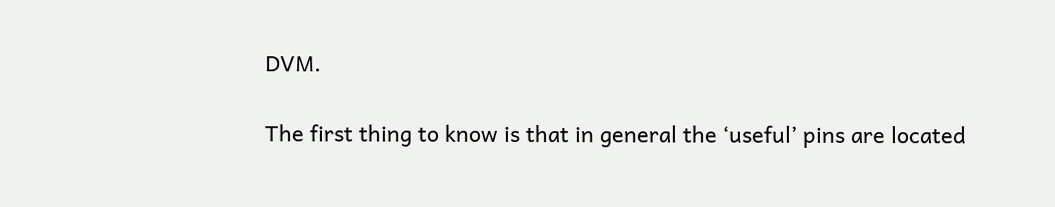DVM.

The first thing to know is that in general the ‘useful’ pins are located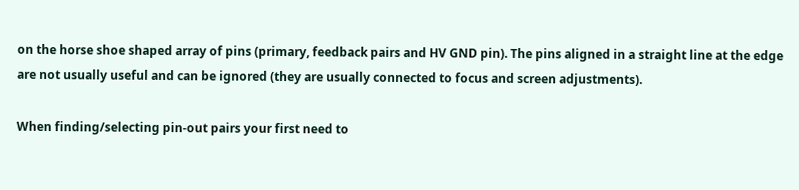on the horse shoe shaped array of pins (primary, feedback pairs and HV GND pin). The pins aligned in a straight line at the edge are not usually useful and can be ignored (they are usually connected to focus and screen adjustments).

When finding/selecting pin-out pairs your first need to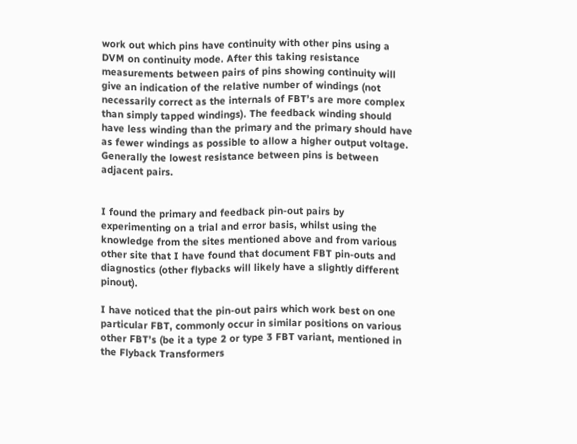work out which pins have continuity with other pins using a DVM on continuity mode. After this taking resistance measurements between pairs of pins showing continuity will give an indication of the relative number of windings (not necessarily correct as the internals of FBT’s are more complex than simply tapped windings). The feedback winding should have less winding than the primary and the primary should have as fewer windings as possible to allow a higher output voltage. Generally the lowest resistance between pins is between adjacent pairs.


I found the primary and feedback pin-out pairs by experimenting on a trial and error basis, whilst using the knowledge from the sites mentioned above and from various other site that I have found that document FBT pin-outs and diagnostics (other flybacks will likely have a slightly different pinout).

I have noticed that the pin-out pairs which work best on one particular FBT, commonly occur in similar positions on various other FBT’s (be it a type 2 or type 3 FBT variant, mentioned in the Flyback Transformers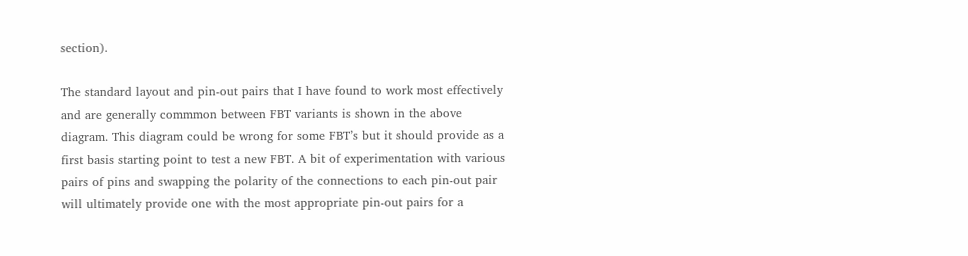section).

The standard layout and pin-out pairs that I have found to work most effectively and are generally commmon between FBT variants is shown in the above diagram. This diagram could be wrong for some FBT’s but it should provide as a first basis starting point to test a new FBT. A bit of experimentation with various pairs of pins and swapping the polarity of the connections to each pin-out pair will ultimately provide one with the most appropriate pin-out pairs for a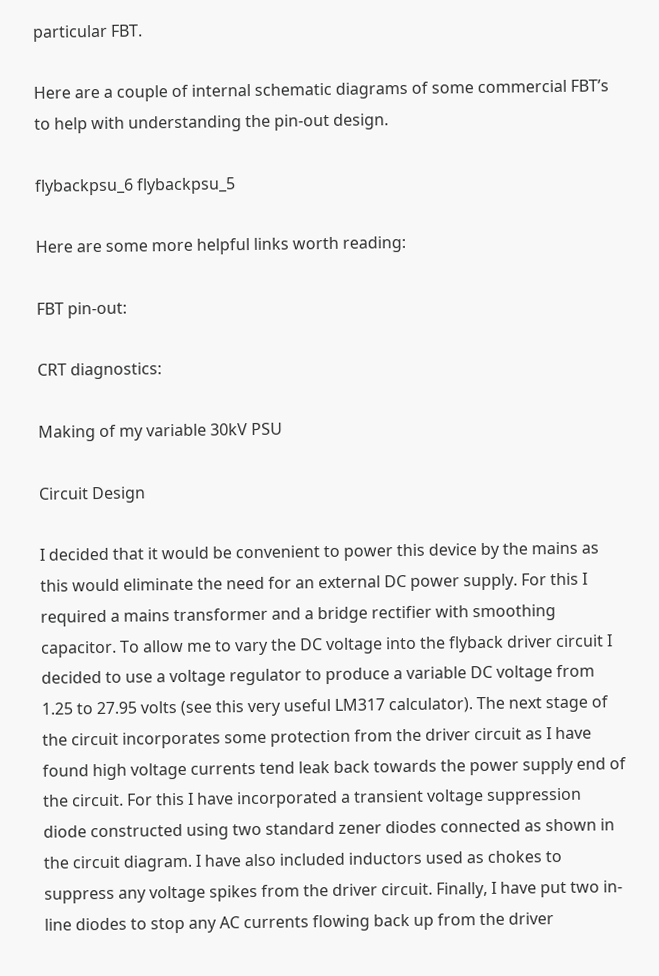particular FBT.

Here are a couple of internal schematic diagrams of some commercial FBT’s to help with understanding the pin-out design.

flybackpsu_6 flybackpsu_5

Here are some more helpful links worth reading:

FBT pin-out:

CRT diagnostics:

Making of my variable 30kV PSU

Circuit Design

I decided that it would be convenient to power this device by the mains as this would eliminate the need for an external DC power supply. For this I required a mains transformer and a bridge rectifier with smoothing capacitor. To allow me to vary the DC voltage into the flyback driver circuit I decided to use a voltage regulator to produce a variable DC voltage from 1.25 to 27.95 volts (see this very useful LM317 calculator). The next stage of the circuit incorporates some protection from the driver circuit as I have found high voltage currents tend leak back towards the power supply end of the circuit. For this I have incorporated a transient voltage suppression diode constructed using two standard zener diodes connected as shown in the circuit diagram. I have also included inductors used as chokes to suppress any voltage spikes from the driver circuit. Finally, I have put two in-line diodes to stop any AC currents flowing back up from the driver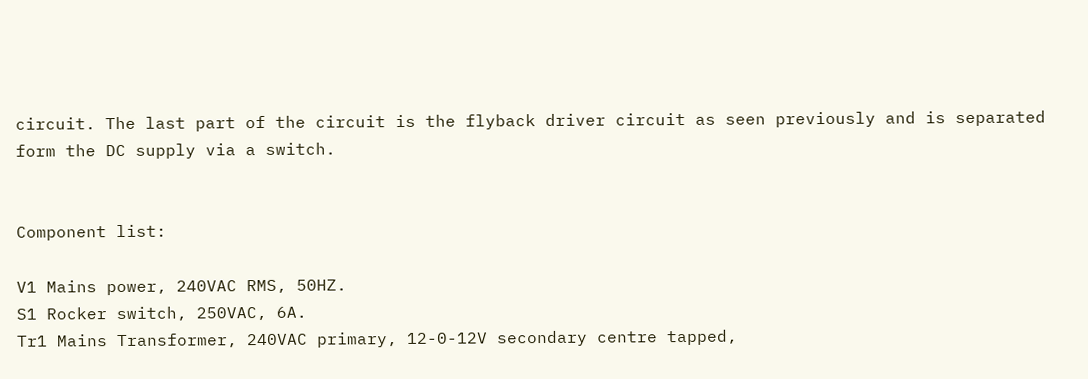circuit. The last part of the circuit is the flyback driver circuit as seen previously and is separated form the DC supply via a switch.


Component list:

V1 Mains power, 240VAC RMS, 50HZ.
S1 Rocker switch, 250VAC, 6A.
Tr1 Mains Transformer, 240VAC primary, 12-0-12V secondary centre tapped,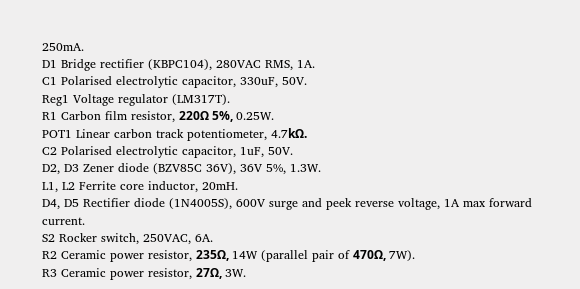250mA.
D1 Bridge rectifier (KBPC104), 280VAC RMS, 1A.
C1 Polarised electrolytic capacitor, 330uF, 50V.
Reg1 Voltage regulator (LM317T).
R1 Carbon film resistor, 220Ω 5%, 0.25W.
POT1 Linear carbon track potentiometer, 4.7kΩ.
C2 Polarised electrolytic capacitor, 1uF, 50V.
D2, D3 Zener diode (BZV85C 36V), 36V 5%, 1.3W.
L1, L2 Ferrite core inductor, 20mH.
D4, D5 Rectifier diode (1N4005S), 600V surge and peek reverse voltage, 1A max forward current.
S2 Rocker switch, 250VAC, 6A.
R2 Ceramic power resistor, 235Ω, 14W (parallel pair of 470Ω, 7W).
R3 Ceramic power resistor, 27Ω, 3W.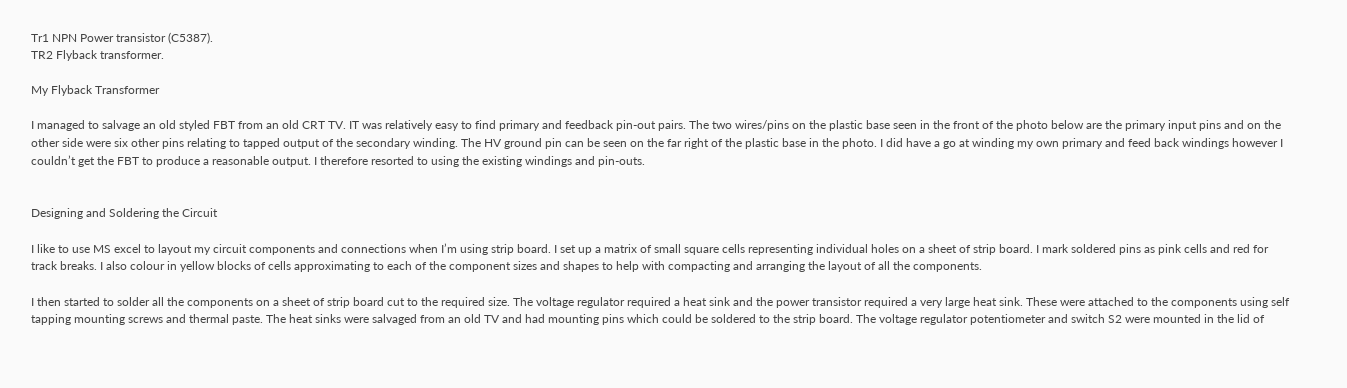Tr1 NPN Power transistor (C5387).
TR2 Flyback transformer.

My Flyback Transformer

I managed to salvage an old styled FBT from an old CRT TV. IT was relatively easy to find primary and feedback pin-out pairs. The two wires/pins on the plastic base seen in the front of the photo below are the primary input pins and on the other side were six other pins relating to tapped output of the secondary winding. The HV ground pin can be seen on the far right of the plastic base in the photo. I did have a go at winding my own primary and feed back windings however I couldn’t get the FBT to produce a reasonable output. I therefore resorted to using the existing windings and pin-outs.


Designing and Soldering the Circuit

I like to use MS excel to layout my circuit components and connections when I’m using strip board. I set up a matrix of small square cells representing individual holes on a sheet of strip board. I mark soldered pins as pink cells and red for track breaks. I also colour in yellow blocks of cells approximating to each of the component sizes and shapes to help with compacting and arranging the layout of all the components.

I then started to solder all the components on a sheet of strip board cut to the required size. The voltage regulator required a heat sink and the power transistor required a very large heat sink. These were attached to the components using self tapping mounting screws and thermal paste. The heat sinks were salvaged from an old TV and had mounting pins which could be soldered to the strip board. The voltage regulator potentiometer and switch S2 were mounted in the lid of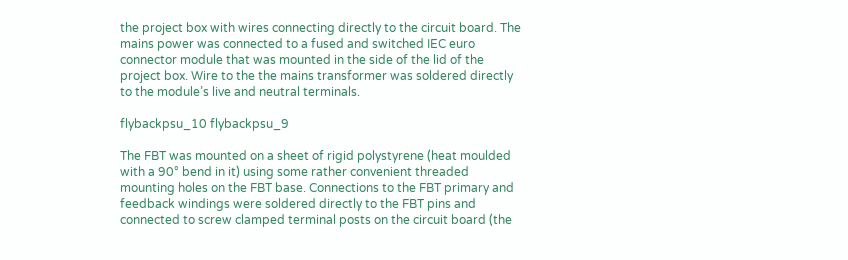the project box with wires connecting directly to the circuit board. The mains power was connected to a fused and switched IEC euro connector module that was mounted in the side of the lid of the project box. Wire to the the mains transformer was soldered directly to the module’s live and neutral terminals.

flybackpsu_10 flybackpsu_9

The FBT was mounted on a sheet of rigid polystyrene (heat moulded with a 90° bend in it) using some rather convenient threaded mounting holes on the FBT base. Connections to the FBT primary and feedback windings were soldered directly to the FBT pins and connected to screw clamped terminal posts on the circuit board (the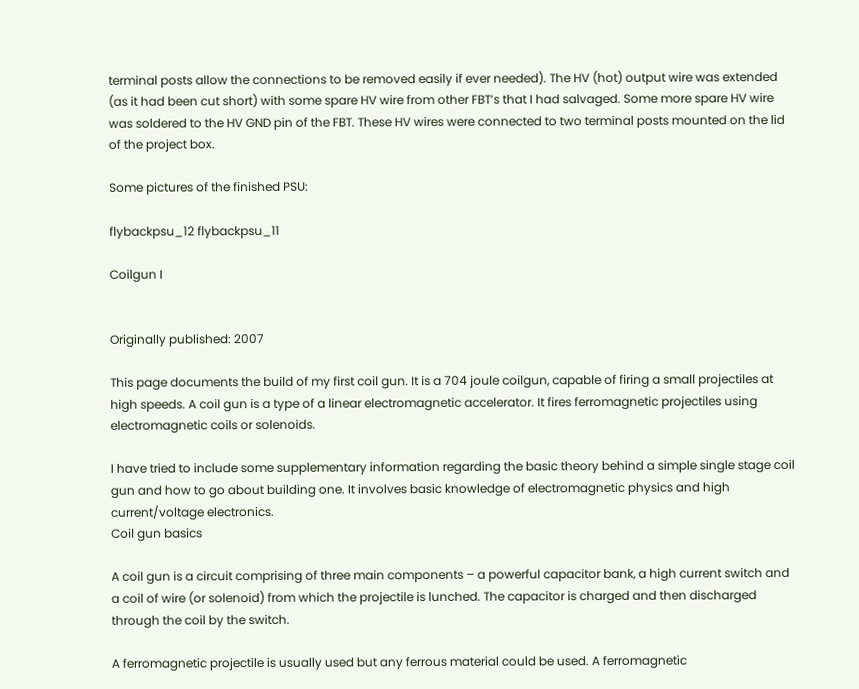terminal posts allow the connections to be removed easily if ever needed). The HV (hot) output wire was extended (as it had been cut short) with some spare HV wire from other FBT’s that I had salvaged. Some more spare HV wire was soldered to the HV GND pin of the FBT. These HV wires were connected to two terminal posts mounted on the lid of the project box.

Some pictures of the finished PSU:

flybackpsu_12 flybackpsu_11

Coilgun I


Originally published: 2007

This page documents the build of my first coil gun. It is a 704 joule coilgun, capable of firing a small projectiles at high speeds. A coil gun is a type of a linear electromagnetic accelerator. It fires ferromagnetic projectiles using electromagnetic coils or solenoids.

I have tried to include some supplementary information regarding the basic theory behind a simple single stage coil gun and how to go about building one. It involves basic knowledge of electromagnetic physics and high current/voltage electronics.
Coil gun basics

A coil gun is a circuit comprising of three main components – a powerful capacitor bank, a high current switch and a coil of wire (or solenoid) from which the projectile is lunched. The capacitor is charged and then discharged through the coil by the switch.

A ferromagnetic projectile is usually used but any ferrous material could be used. A ferromagnetic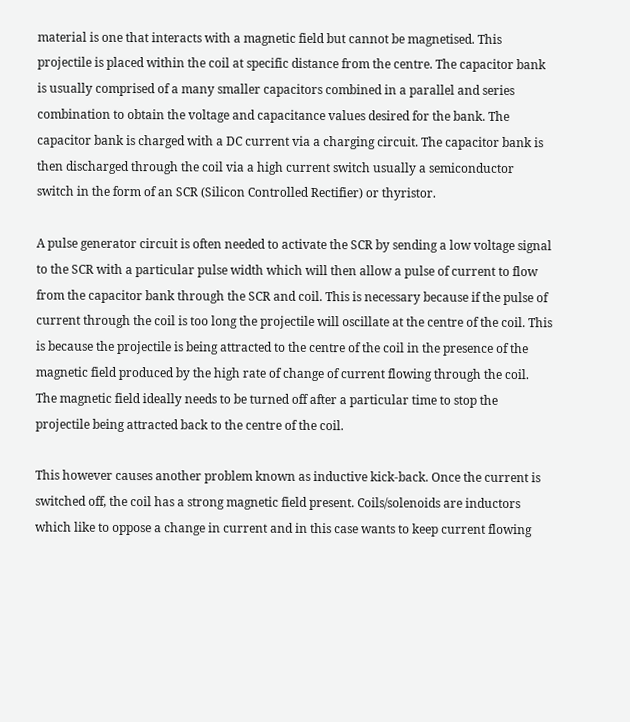material is one that interacts with a magnetic field but cannot be magnetised. This projectile is placed within the coil at specific distance from the centre. The capacitor bank is usually comprised of a many smaller capacitors combined in a parallel and series combination to obtain the voltage and capacitance values desired for the bank. The capacitor bank is charged with a DC current via a charging circuit. The capacitor bank is then discharged through the coil via a high current switch usually a semiconductor switch in the form of an SCR (Silicon Controlled Rectifier) or thyristor.

A pulse generator circuit is often needed to activate the SCR by sending a low voltage signal to the SCR with a particular pulse width which will then allow a pulse of current to flow from the capacitor bank through the SCR and coil. This is necessary because if the pulse of current through the coil is too long the projectile will oscillate at the centre of the coil. This is because the projectile is being attracted to the centre of the coil in the presence of the magnetic field produced by the high rate of change of current flowing through the coil. The magnetic field ideally needs to be turned off after a particular time to stop the projectile being attracted back to the centre of the coil.

This however causes another problem known as inductive kick-back. Once the current is switched off, the coil has a strong magnetic field present. Coils/solenoids are inductors which like to oppose a change in current and in this case wants to keep current flowing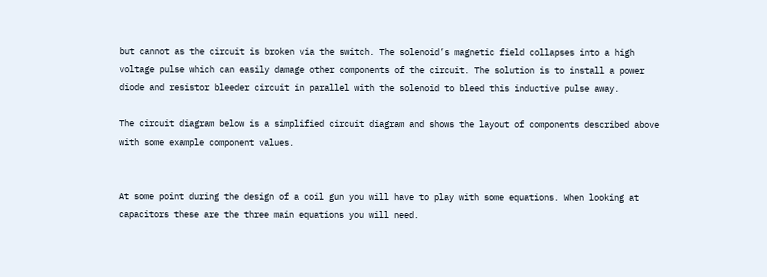but cannot as the circuit is broken via the switch. The solenoid’s magnetic field collapses into a high voltage pulse which can easily damage other components of the circuit. The solution is to install a power diode and resistor bleeder circuit in parallel with the solenoid to bleed this inductive pulse away.

The circuit diagram below is a simplified circuit diagram and shows the layout of components described above with some example component values.


At some point during the design of a coil gun you will have to play with some equations. When looking at capacitors these are the three main equations you will need.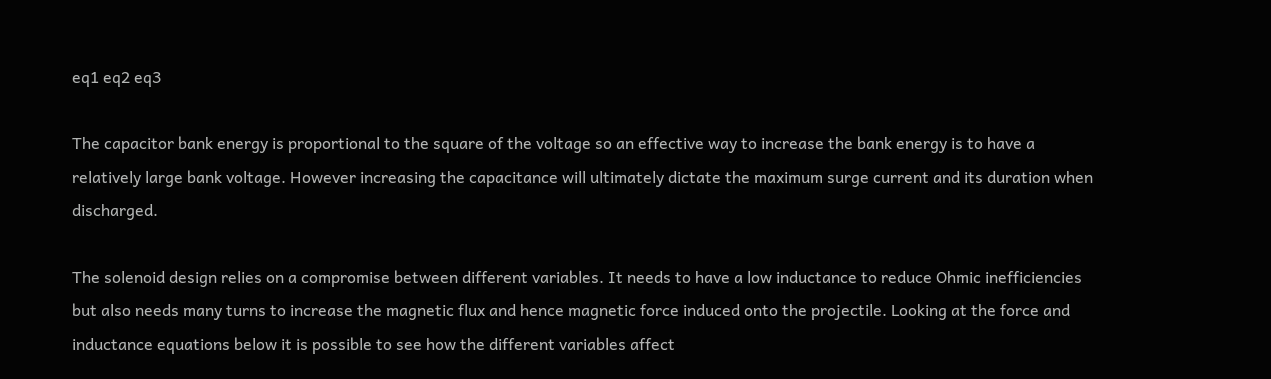eq1 eq2 eq3

The capacitor bank energy is proportional to the square of the voltage so an effective way to increase the bank energy is to have a relatively large bank voltage. However increasing the capacitance will ultimately dictate the maximum surge current and its duration when discharged.

The solenoid design relies on a compromise between different variables. It needs to have a low inductance to reduce Ohmic inefficiencies but also needs many turns to increase the magnetic flux and hence magnetic force induced onto the projectile. Looking at the force and inductance equations below it is possible to see how the different variables affect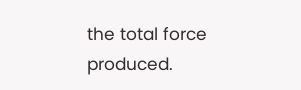the total force produced.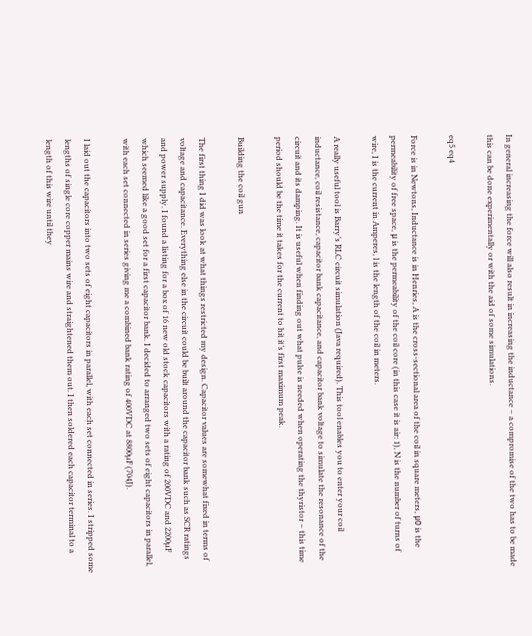In general increasing the force will also result in increasing the inductance – a compromise of the two has to be made this can be done experimentally or with the aid of some simulations.

eq5 eq4

Force is in Newtons, Inductance is in Henries, A is the cross-sectional area of the coil in square meters, μ0 is the permeability of free space, μ is the permeability of the coil core (in this case it is air: 1), N is the number of turns of wire, I is the current in Amperes, l is the length of the coil in meters.

A really useful tool is Barry’s RLC circuit simulation (Java required). This tool enables you to enter your coil inductance, coil resistance, capacitor bank capacitance, and capacitor bank voltage to simulate the resonance of the circuit and its damping. It is useful when finding out what pulse is needed when operating the thyristor – this time period should be the time it takes for the current to hit it’s first maximum peak.

Building the coil gun

The first thing I did was look at what things restricted my design. Capacitor values are somewhat fixed in terms of voltage and capacitance. Everything else in the circuit could be built around the capacitor bank such as SCR ratings and power supply. I found a listing for a box of 16 new old stock capacitors with a rating of 200VDC and 2200µF which seemed like a good set for a first capacitor bank. I decided to arranged two sets of eight capacitors in parallel, with each set connected in series giving me a combined bank rating of 400VDC at 8800µF (704J).

I laid out the capacitors into two sets of eight capacitors in parallel, with each set connected in series. I stripped some lengths of single core copper mains wire and straightened them out. I then soldered each capacitor terminal to a length of this wire until they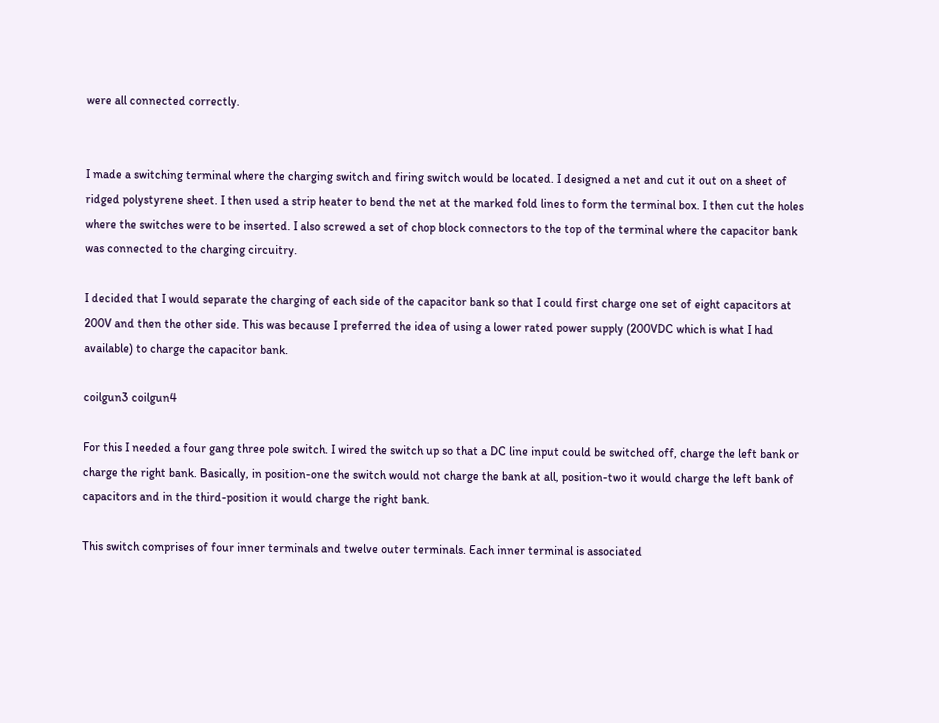were all connected correctly.


I made a switching terminal where the charging switch and firing switch would be located. I designed a net and cut it out on a sheet of ridged polystyrene sheet. I then used a strip heater to bend the net at the marked fold lines to form the terminal box. I then cut the holes where the switches were to be inserted. I also screwed a set of chop block connectors to the top of the terminal where the capacitor bank was connected to the charging circuitry.

I decided that I would separate the charging of each side of the capacitor bank so that I could first charge one set of eight capacitors at 200V and then the other side. This was because I preferred the idea of using a lower rated power supply (200VDC which is what I had available) to charge the capacitor bank.

coilgun3 coilgun4

For this I needed a four gang three pole switch. I wired the switch up so that a DC line input could be switched off, charge the left bank or charge the right bank. Basically, in position-one the switch would not charge the bank at all, position-two it would charge the left bank of capacitors and in the third-position it would charge the right bank.

This switch comprises of four inner terminals and twelve outer terminals. Each inner terminal is associated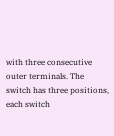with three consecutive outer terminals. The switch has three positions, each switch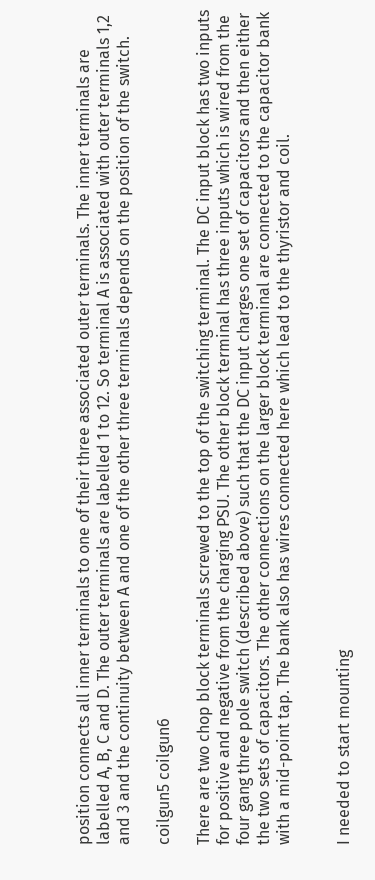position connects all inner terminals to one of their three associated outer terminals. The inner terminals are labelled A, B, C and D. The outer terminals are labelled 1 to 12. So terminal A is associated with outer terminals 1,2 and 3 and the continuity between A and one of the other three terminals depends on the position of the switch.

coilgun5 coilgun6

There are two chop block terminals screwed to the top of the switching terminal. The DC input block has two inputs for positive and negative from the charging PSU. The other block terminal has three inputs which is wired from the four gang three pole switch (described above) such that the DC input charges one set of capacitors and then either the two sets of capacitors. The other connections on the larger block terminal are connected to the capacitor bank with a mid-point tap. The bank also has wires connected here which lead to the thyristor and coil.


I needed to start mounting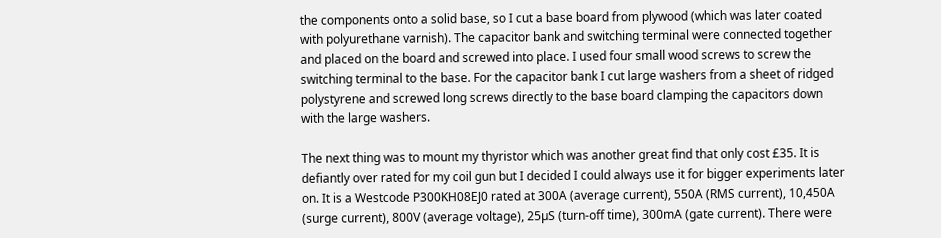the components onto a solid base, so I cut a base board from plywood (which was later coated with polyurethane varnish). The capacitor bank and switching terminal were connected together and placed on the board and screwed into place. I used four small wood screws to screw the switching terminal to the base. For the capacitor bank I cut large washers from a sheet of ridged polystyrene and screwed long screws directly to the base board clamping the capacitors down with the large washers.

The next thing was to mount my thyristor which was another great find that only cost £35. It is defiantly over rated for my coil gun but I decided I could always use it for bigger experiments later on. It is a Westcode P300KH08EJ0 rated at 300A (average current), 550A (RMS current), 10,450A (surge current), 800V (average voltage), 25µS (turn-off time), 300mA (gate current). There were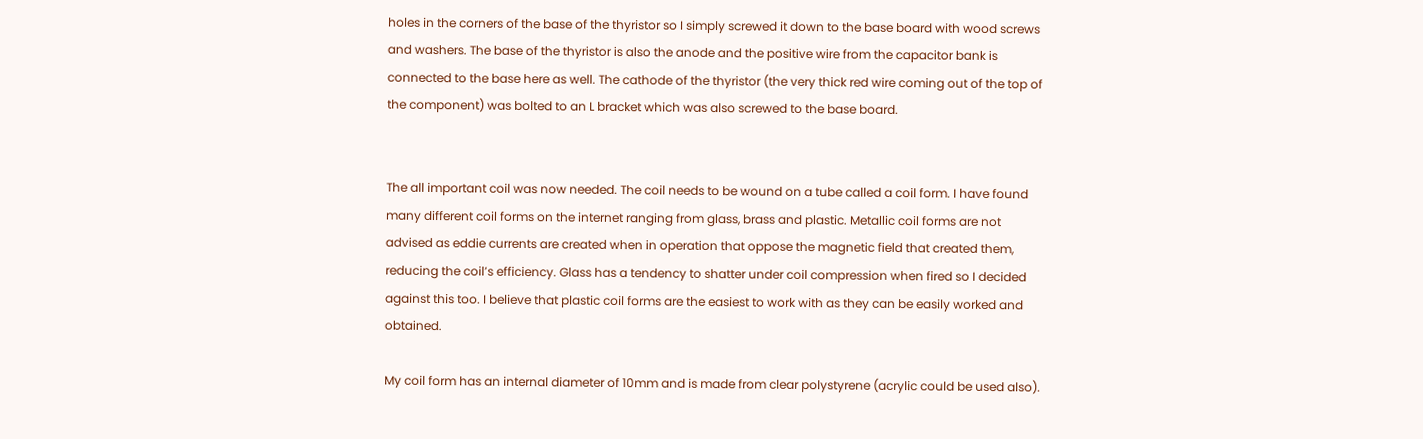holes in the corners of the base of the thyristor so I simply screwed it down to the base board with wood screws and washers. The base of the thyristor is also the anode and the positive wire from the capacitor bank is connected to the base here as well. The cathode of the thyristor (the very thick red wire coming out of the top of the component) was bolted to an L bracket which was also screwed to the base board.


The all important coil was now needed. The coil needs to be wound on a tube called a coil form. I have found many different coil forms on the internet ranging from glass, brass and plastic. Metallic coil forms are not advised as eddie currents are created when in operation that oppose the magnetic field that created them, reducing the coil’s efficiency. Glass has a tendency to shatter under coil compression when fired so I decided against this too. I believe that plastic coil forms are the easiest to work with as they can be easily worked and obtained.

My coil form has an internal diameter of 10mm and is made from clear polystyrene (acrylic could be used also).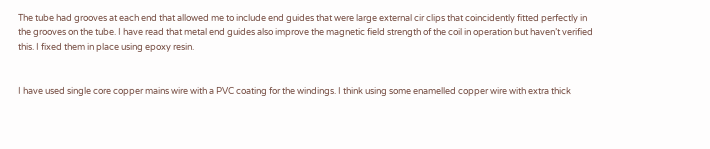The tube had grooves at each end that allowed me to include end guides that were large external cir clips that coincidently fitted perfectly in the grooves on the tube. I have read that metal end guides also improve the magnetic field strength of the coil in operation but haven’t verified this. I fixed them in place using epoxy resin.


I have used single core copper mains wire with a PVC coating for the windings. I think using some enamelled copper wire with extra thick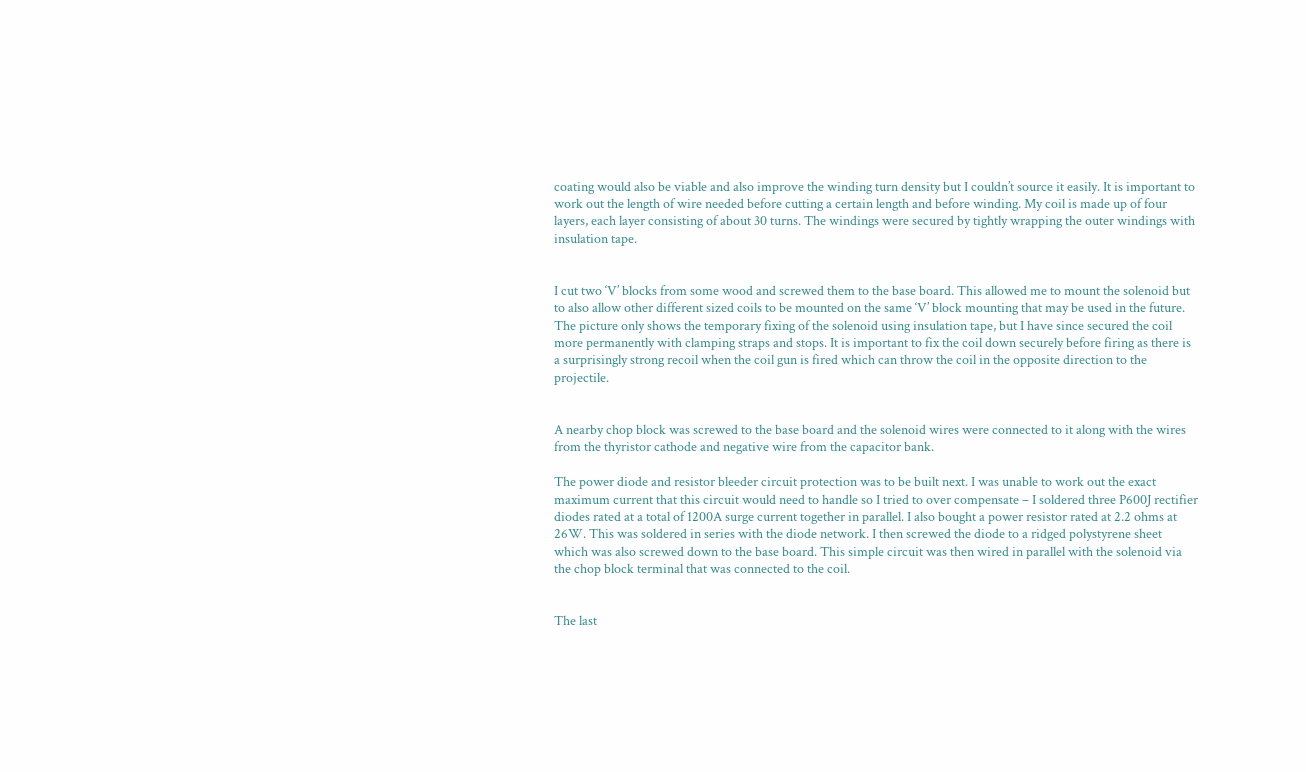coating would also be viable and also improve the winding turn density but I couldn’t source it easily. It is important to work out the length of wire needed before cutting a certain length and before winding. My coil is made up of four layers, each layer consisting of about 30 turns. The windings were secured by tightly wrapping the outer windings with insulation tape.


I cut two ‘V’ blocks from some wood and screwed them to the base board. This allowed me to mount the solenoid but to also allow other different sized coils to be mounted on the same ‘V’ block mounting that may be used in the future. The picture only shows the temporary fixing of the solenoid using insulation tape, but I have since secured the coil more permanently with clamping straps and stops. It is important to fix the coil down securely before firing as there is a surprisingly strong recoil when the coil gun is fired which can throw the coil in the opposite direction to the projectile.


A nearby chop block was screwed to the base board and the solenoid wires were connected to it along with the wires from the thyristor cathode and negative wire from the capacitor bank.

The power diode and resistor bleeder circuit protection was to be built next. I was unable to work out the exact maximum current that this circuit would need to handle so I tried to over compensate – I soldered three P600J rectifier diodes rated at a total of 1200A surge current together in parallel. I also bought a power resistor rated at 2.2 ohms at 26W. This was soldered in series with the diode network. I then screwed the diode to a ridged polystyrene sheet which was also screwed down to the base board. This simple circuit was then wired in parallel with the solenoid via the chop block terminal that was connected to the coil.


The last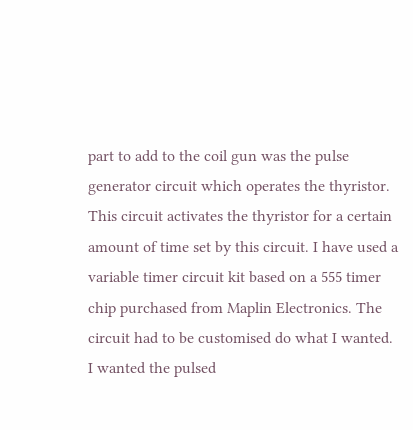part to add to the coil gun was the pulse generator circuit which operates the thyristor. This circuit activates the thyristor for a certain amount of time set by this circuit. I have used a variable timer circuit kit based on a 555 timer chip purchased from Maplin Electronics. The circuit had to be customised do what I wanted. I wanted the pulsed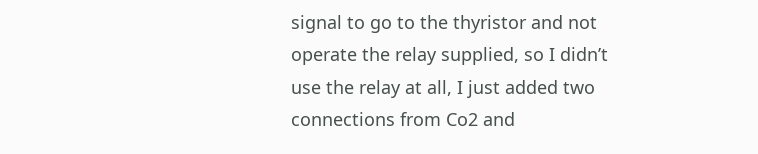signal to go to the thyristor and not operate the relay supplied, so I didn’t use the relay at all, I just added two connections from Co2 and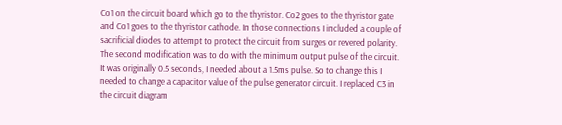Co1 on the circuit board which go to the thyristor. Co2 goes to the thyristor gate and Co1 goes to the thyristor cathode. In those connections I included a couple of sacrificial diodes to attempt to protect the circuit from surges or revered polarity. The second modification was to do with the minimum output pulse of the circuit. It was originally 0.5 seconds, I needed about a 1.5ms pulse. So to change this I needed to change a capacitor value of the pulse generator circuit. I replaced C3 in the circuit diagram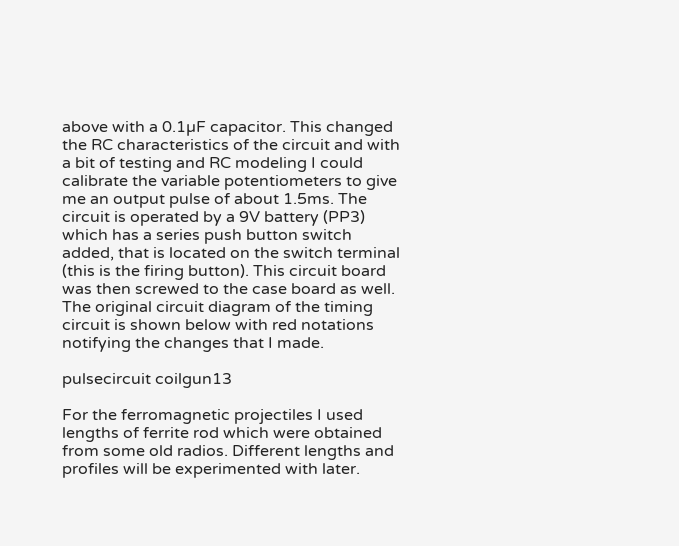above with a 0.1µF capacitor. This changed the RC characteristics of the circuit and with a bit of testing and RC modeling I could calibrate the variable potentiometers to give me an output pulse of about 1.5ms. The circuit is operated by a 9V battery (PP3) which has a series push button switch added, that is located on the switch terminal (this is the firing button). This circuit board was then screwed to the case board as well. The original circuit diagram of the timing circuit is shown below with red notations notifying the changes that I made.

pulsecircuit coilgun13

For the ferromagnetic projectiles I used lengths of ferrite rod which were obtained from some old radios. Different lengths and profiles will be experimented with later.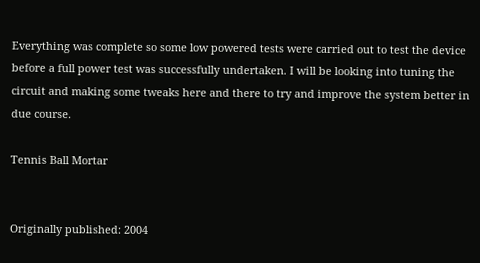Everything was complete so some low powered tests were carried out to test the device before a full power test was successfully undertaken. I will be looking into tuning the circuit and making some tweaks here and there to try and improve the system better in due course.

Tennis Ball Mortar


Originally published: 2004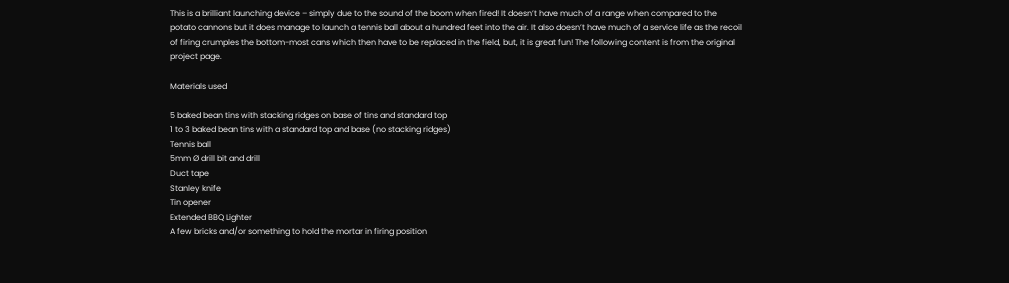This is a brilliant launching device – simply due to the sound of the boom when fired! It doesn’t have much of a range when compared to the potato cannons but it does manage to launch a tennis ball about a hundred feet into the air. It also doesn’t have much of a service life as the recoil of firing crumples the bottom-most cans which then have to be replaced in the field, but, it is great fun! The following content is from the original project page.

Materials used

5 baked bean tins with stacking ridges on base of tins and standard top
1 to 3 baked bean tins with a standard top and base (no stacking ridges)
Tennis ball
5mm Ø drill bit and drill
Duct tape
Stanley knife
Tin opener
Extended BBQ Lighter
A few bricks and/or something to hold the mortar in firing position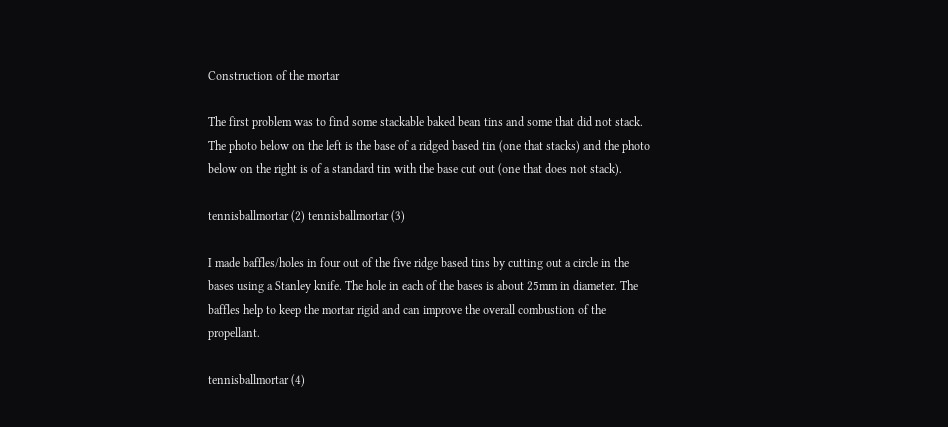Construction of the mortar

The first problem was to find some stackable baked bean tins and some that did not stack. The photo below on the left is the base of a ridged based tin (one that stacks) and the photo below on the right is of a standard tin with the base cut out (one that does not stack).

tennisballmortar (2) tennisballmortar (3)

I made baffles/holes in four out of the five ridge based tins by cutting out a circle in the bases using a Stanley knife. The hole in each of the bases is about 25mm in diameter. The baffles help to keep the mortar rigid and can improve the overall combustion of the propellant.

tennisballmortar (4)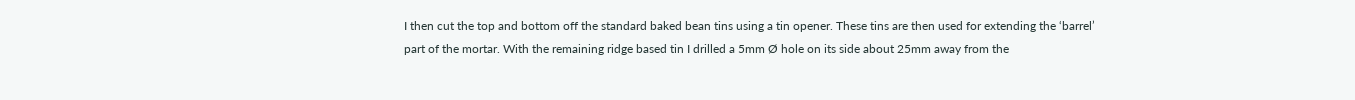I then cut the top and bottom off the standard baked bean tins using a tin opener. These tins are then used for extending the ‘barrel’ part of the mortar. With the remaining ridge based tin I drilled a 5mm Ø hole on its side about 25mm away from the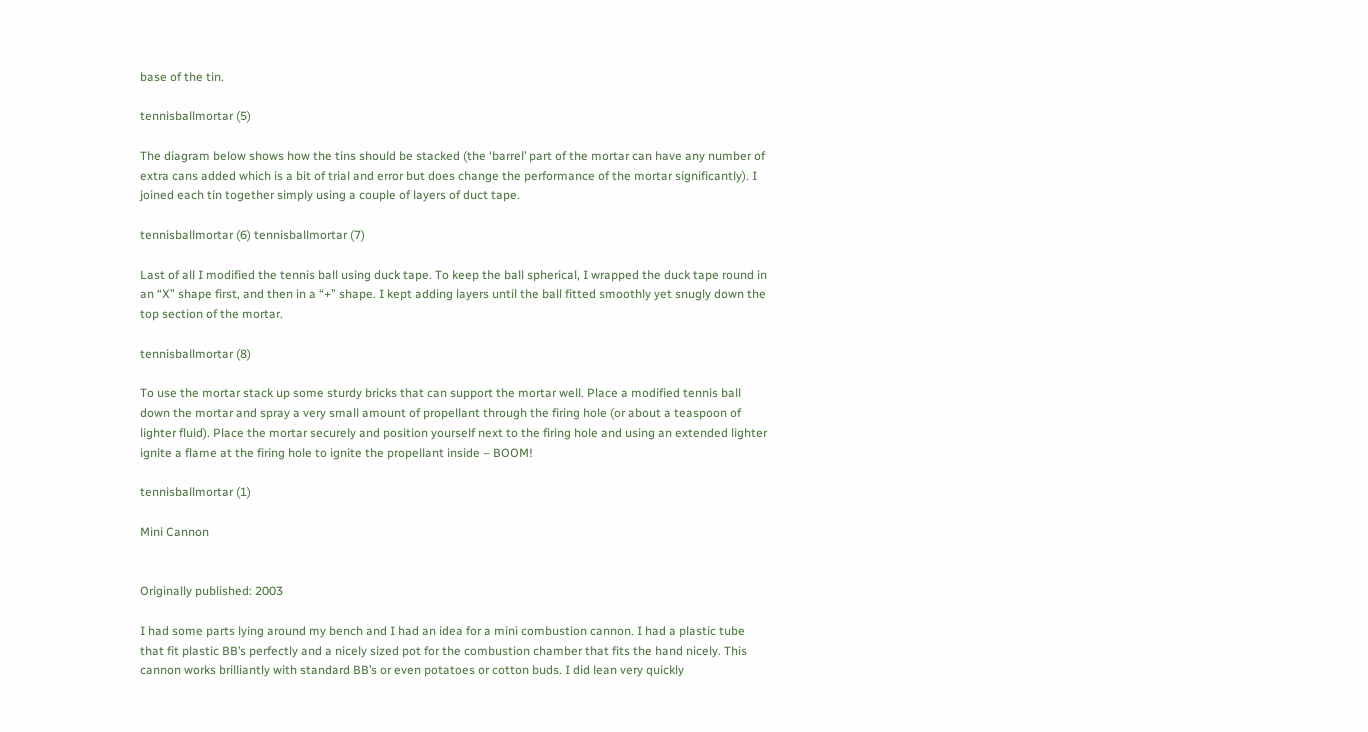base of the tin.

tennisballmortar (5)

The diagram below shows how the tins should be stacked (the ‘barrel’ part of the mortar can have any number of extra cans added which is a bit of trial and error but does change the performance of the mortar significantly). I joined each tin together simply using a couple of layers of duct tape.

tennisballmortar (6) tennisballmortar (7)

Last of all I modified the tennis ball using duck tape. To keep the ball spherical, I wrapped the duck tape round in an “X” shape first, and then in a “+” shape. I kept adding layers until the ball fitted smoothly yet snugly down the top section of the mortar.

tennisballmortar (8)

To use the mortar stack up some sturdy bricks that can support the mortar well. Place a modified tennis ball down the mortar and spray a very small amount of propellant through the firing hole (or about a teaspoon of lighter fluid). Place the mortar securely and position yourself next to the firing hole and using an extended lighter ignite a flame at the firing hole to ignite the propellant inside – BOOM!

tennisballmortar (1)

Mini Cannon


Originally published: 2003

I had some parts lying around my bench and I had an idea for a mini combustion cannon. I had a plastic tube that fit plastic BB’s perfectly and a nicely sized pot for the combustion chamber that fits the hand nicely. This cannon works brilliantly with standard BB’s or even potatoes or cotton buds. I did lean very quickly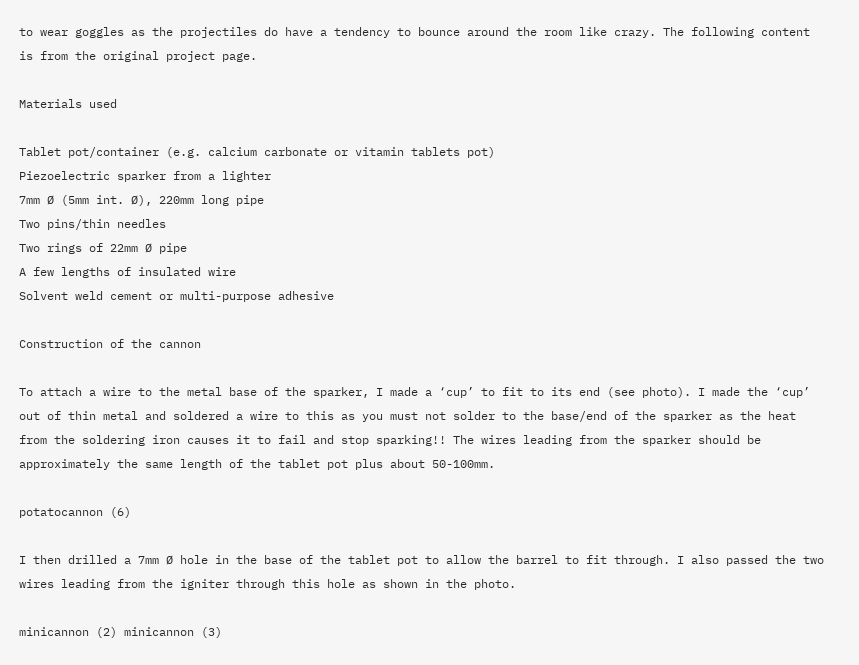to wear goggles as the projectiles do have a tendency to bounce around the room like crazy. The following content is from the original project page.

Materials used

Tablet pot/container (e.g. calcium carbonate or vitamin tablets pot)
Piezoelectric sparker from a lighter
7mm Ø (5mm int. Ø), 220mm long pipe
Two pins/thin needles
Two rings of 22mm Ø pipe
A few lengths of insulated wire
Solvent weld cement or multi-purpose adhesive

Construction of the cannon

To attach a wire to the metal base of the sparker, I made a ‘cup’ to fit to its end (see photo). I made the ‘cup’ out of thin metal and soldered a wire to this as you must not solder to the base/end of the sparker as the heat from the soldering iron causes it to fail and stop sparking!! The wires leading from the sparker should be approximately the same length of the tablet pot plus about 50-100mm.

potatocannon (6)

I then drilled a 7mm Ø hole in the base of the tablet pot to allow the barrel to fit through. I also passed the two wires leading from the igniter through this hole as shown in the photo.

minicannon (2) minicannon (3)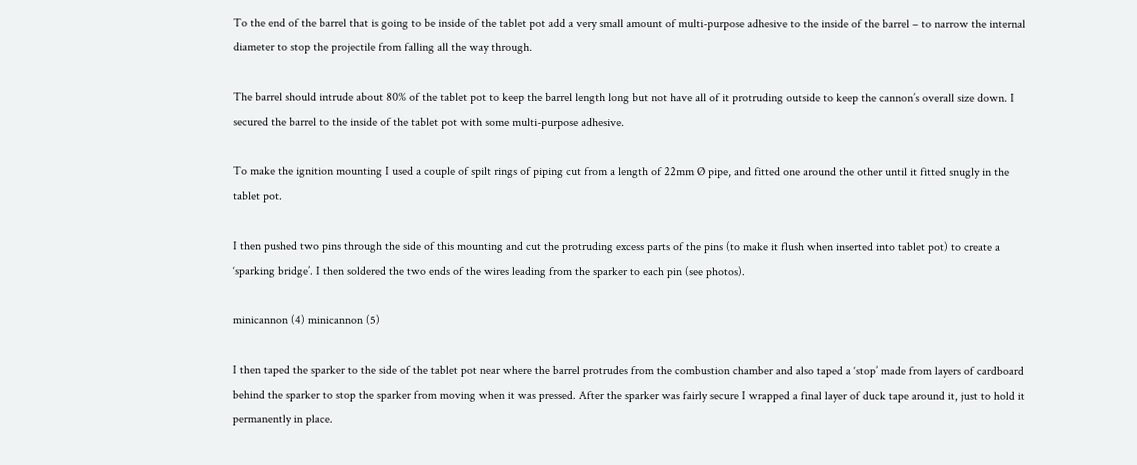To the end of the barrel that is going to be inside of the tablet pot add a very small amount of multi-purpose adhesive to the inside of the barrel – to narrow the internal diameter to stop the projectile from falling all the way through.

The barrel should intrude about 80% of the tablet pot to keep the barrel length long but not have all of it protruding outside to keep the cannon’s overall size down. I secured the barrel to the inside of the tablet pot with some multi-purpose adhesive.

To make the ignition mounting I used a couple of spilt rings of piping cut from a length of 22mm Ø pipe, and fitted one around the other until it fitted snugly in the tablet pot.

I then pushed two pins through the side of this mounting and cut the protruding excess parts of the pins (to make it flush when inserted into tablet pot) to create a ‘sparking bridge’. I then soldered the two ends of the wires leading from the sparker to each pin (see photos).

minicannon (4) minicannon (5)

I then taped the sparker to the side of the tablet pot near where the barrel protrudes from the combustion chamber and also taped a ‘stop’ made from layers of cardboard behind the sparker to stop the sparker from moving when it was pressed. After the sparker was fairly secure I wrapped a final layer of duck tape around it, just to hold it permanently in place.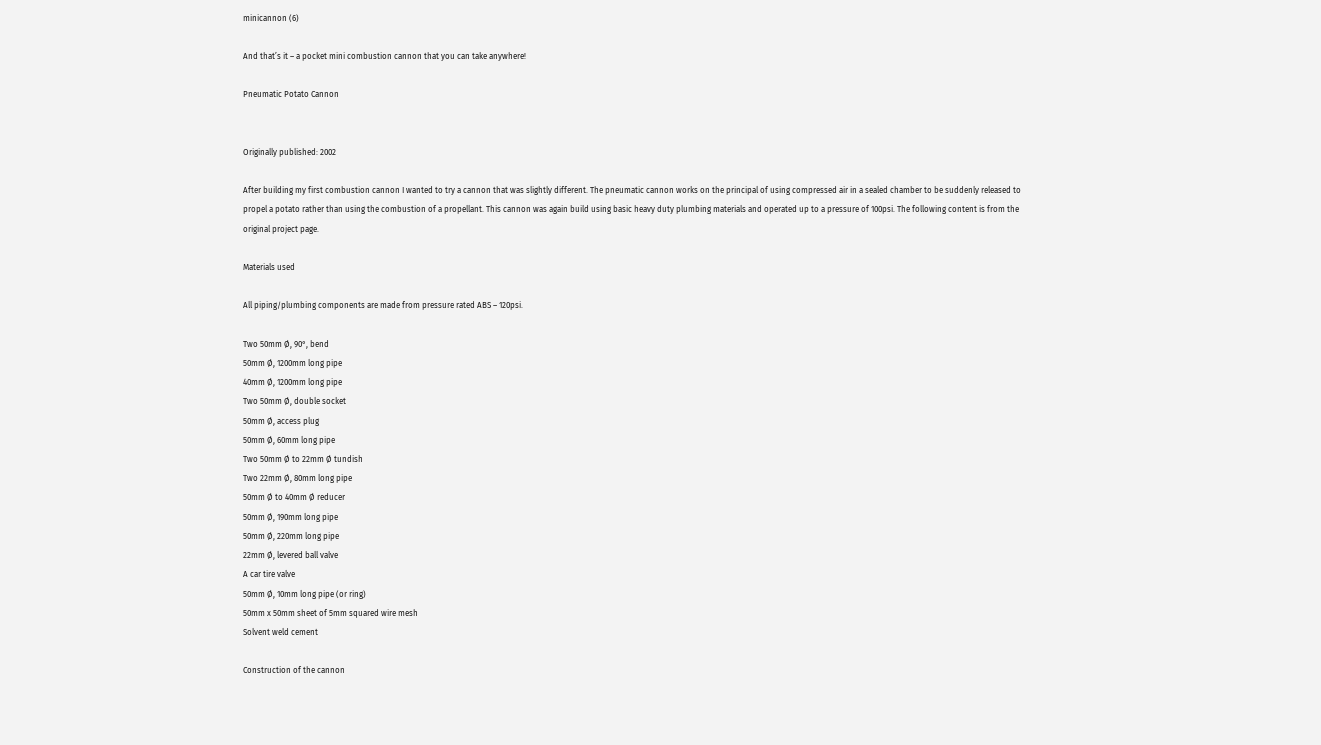minicannon (6)

And that’s it – a pocket mini combustion cannon that you can take anywhere!

Pneumatic Potato Cannon


Originally published: 2002

After building my first combustion cannon I wanted to try a cannon that was slightly different. The pneumatic cannon works on the principal of using compressed air in a sealed chamber to be suddenly released to propel a potato rather than using the combustion of a propellant. This cannon was again build using basic heavy duty plumbing materials and operated up to a pressure of 100psi. The following content is from the original project page.

Materials used

All piping/plumbing components are made from pressure rated ABS – 120psi.

Two 50mm Ø, 90°, bend
50mm Ø, 1200mm long pipe
40mm Ø, 1200mm long pipe
Two 50mm Ø, double socket
50mm Ø, access plug
50mm Ø, 60mm long pipe
Two 50mm Ø to 22mm Ø tundish
Two 22mm Ø, 80mm long pipe
50mm Ø to 40mm Ø reducer
50mm Ø, 190mm long pipe
50mm Ø, 220mm long pipe
22mm Ø, levered ball valve
A car tire valve
50mm Ø, 10mm long pipe (or ring)
50mm x 50mm sheet of 5mm squared wire mesh
Solvent weld cement

Construction of the cannon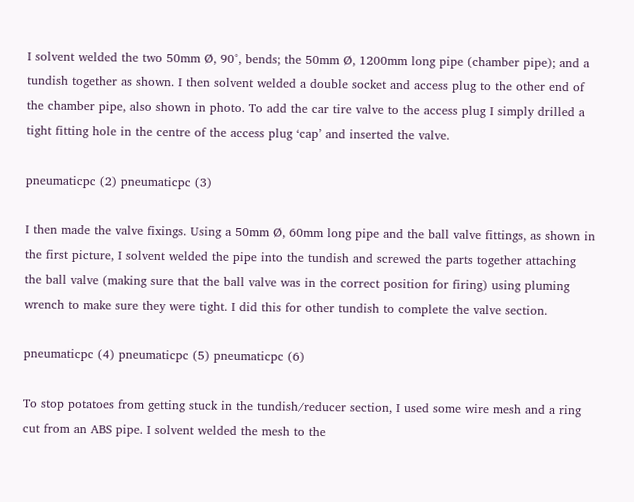I solvent welded the two 50mm Ø, 90°, bends; the 50mm Ø, 1200mm long pipe (chamber pipe); and a tundish together as shown. I then solvent welded a double socket and access plug to the other end of the chamber pipe, also shown in photo. To add the car tire valve to the access plug I simply drilled a tight fitting hole in the centre of the access plug ‘cap’ and inserted the valve.

pneumaticpc (2) pneumaticpc (3)

I then made the valve fixings. Using a 50mm Ø, 60mm long pipe and the ball valve fittings, as shown in the first picture, I solvent welded the pipe into the tundish and screwed the parts together attaching the ball valve (making sure that the ball valve was in the correct position for firing) using pluming wrench to make sure they were tight. I did this for other tundish to complete the valve section.

pneumaticpc (4) pneumaticpc (5) pneumaticpc (6)

To stop potatoes from getting stuck in the tundish/reducer section, I used some wire mesh and a ring cut from an ABS pipe. I solvent welded the mesh to the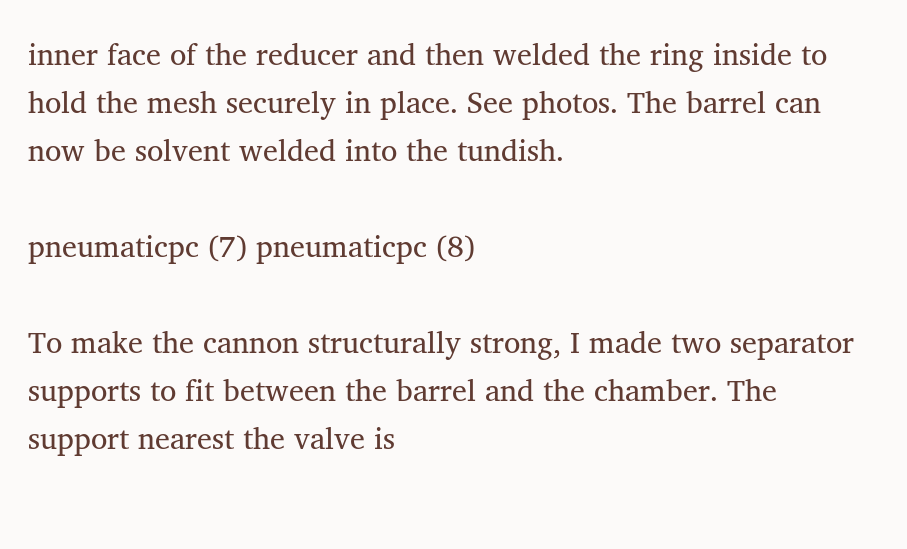inner face of the reducer and then welded the ring inside to hold the mesh securely in place. See photos. The barrel can now be solvent welded into the tundish.

pneumaticpc (7) pneumaticpc (8)

To make the cannon structurally strong, I made two separator supports to fit between the barrel and the chamber. The support nearest the valve is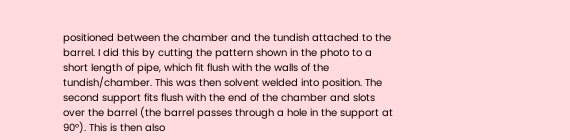positioned between the chamber and the tundish attached to the barrel. I did this by cutting the pattern shown in the photo to a short length of pipe, which fit flush with the walls of the tundish/chamber. This was then solvent welded into position. The second support fits flush with the end of the chamber and slots over the barrel (the barrel passes through a hole in the support at 90°). This is then also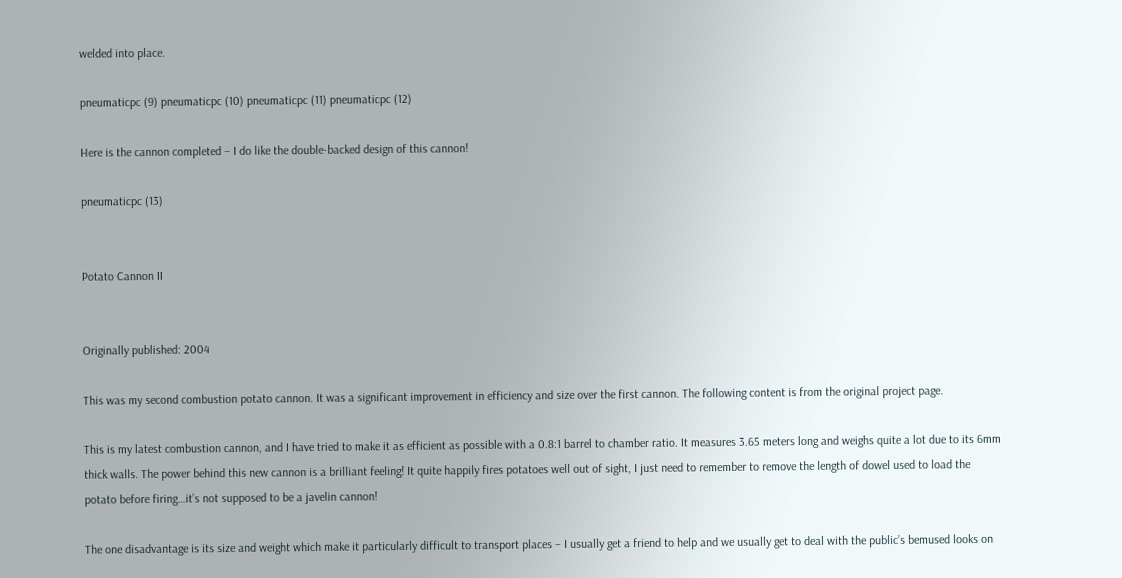welded into place.

pneumaticpc (9) pneumaticpc (10) pneumaticpc (11) pneumaticpc (12)

Here is the cannon completed – I do like the double-backed design of this cannon!

pneumaticpc (13)


Potato Cannon II


Originally published: 2004

This was my second combustion potato cannon. It was a significant improvement in efficiency and size over the first cannon. The following content is from the original project page.

This is my latest combustion cannon, and I have tried to make it as efficient as possible with a 0.8:1 barrel to chamber ratio. It measures 3.65 meters long and weighs quite a lot due to its 6mm thick walls. The power behind this new cannon is a brilliant feeling! It quite happily fires potatoes well out of sight, I just need to remember to remove the length of dowel used to load the potato before firing…it’s not supposed to be a javelin cannon!

The one disadvantage is its size and weight which make it particularly difficult to transport places – I usually get a friend to help and we usually get to deal with the public’s bemused looks on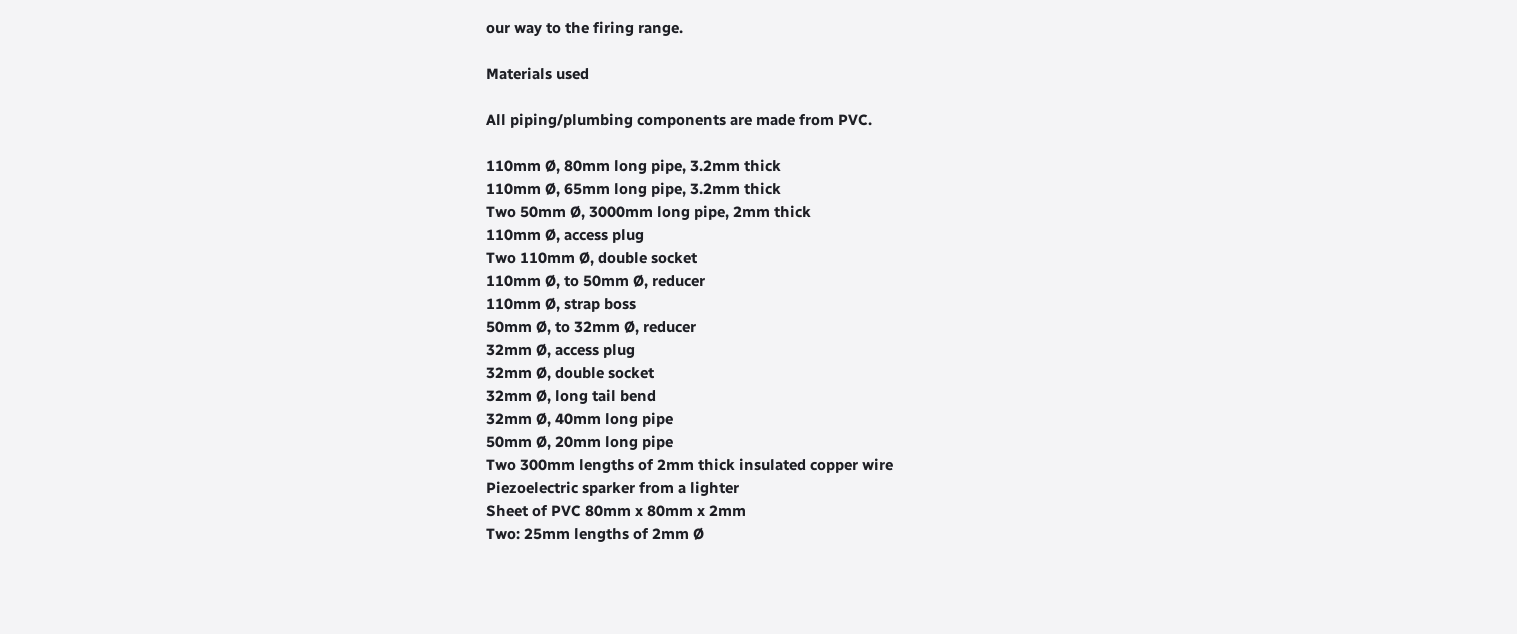our way to the firing range.

Materials used

All piping/plumbing components are made from PVC.

110mm Ø, 80mm long pipe, 3.2mm thick
110mm Ø, 65mm long pipe, 3.2mm thick
Two 50mm Ø, 3000mm long pipe, 2mm thick
110mm Ø, access plug
Two 110mm Ø, double socket
110mm Ø, to 50mm Ø, reducer
110mm Ø, strap boss
50mm Ø, to 32mm Ø, reducer
32mm Ø, access plug
32mm Ø, double socket
32mm Ø, long tail bend
32mm Ø, 40mm long pipe
50mm Ø, 20mm long pipe
Two 300mm lengths of 2mm thick insulated copper wire
Piezoelectric sparker from a lighter
Sheet of PVC 80mm x 80mm x 2mm
Two: 25mm lengths of 2mm Ø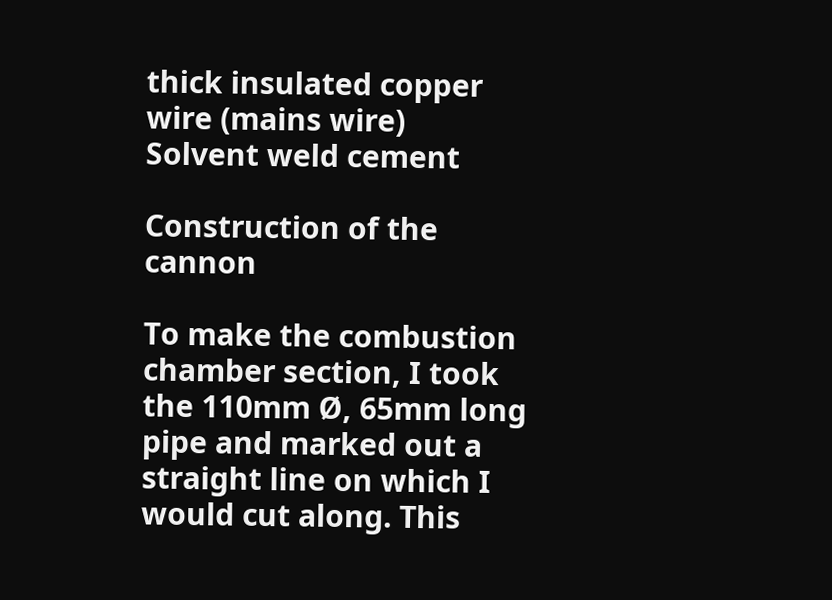thick insulated copper wire (mains wire)
Solvent weld cement

Construction of the cannon

To make the combustion chamber section, I took the 110mm Ø, 65mm long pipe and marked out a straight line on which I would cut along. This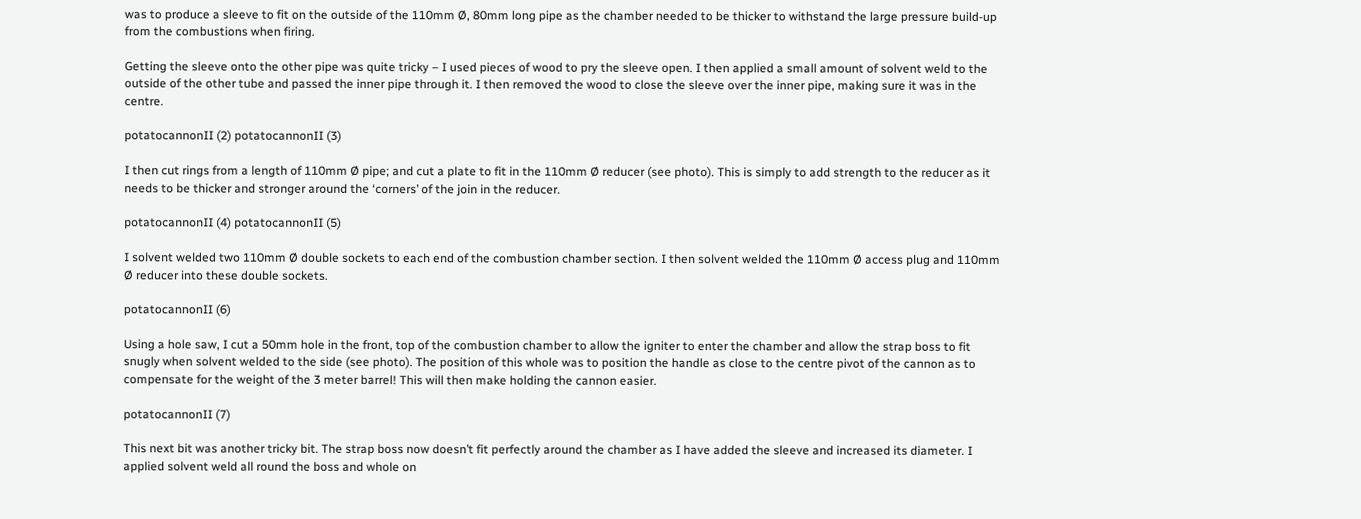was to produce a sleeve to fit on the outside of the 110mm Ø, 80mm long pipe as the chamber needed to be thicker to withstand the large pressure build-up from the combustions when firing.

Getting the sleeve onto the other pipe was quite tricky – I used pieces of wood to pry the sleeve open. I then applied a small amount of solvent weld to the outside of the other tube and passed the inner pipe through it. I then removed the wood to close the sleeve over the inner pipe, making sure it was in the centre.

potatocannonII (2) potatocannonII (3)

I then cut rings from a length of 110mm Ø pipe; and cut a plate to fit in the 110mm Ø reducer (see photo). This is simply to add strength to the reducer as it needs to be thicker and stronger around the ‘corners’ of the join in the reducer.

potatocannonII (4) potatocannonII (5)

I solvent welded two 110mm Ø double sockets to each end of the combustion chamber section. I then solvent welded the 110mm Ø access plug and 110mm Ø reducer into these double sockets.

potatocannonII (6)

Using a hole saw, I cut a 50mm hole in the front, top of the combustion chamber to allow the igniter to enter the chamber and allow the strap boss to fit snugly when solvent welded to the side (see photo). The position of this whole was to position the handle as close to the centre pivot of the cannon as to compensate for the weight of the 3 meter barrel! This will then make holding the cannon easier.

potatocannonII (7)

This next bit was another tricky bit. The strap boss now doesn’t fit perfectly around the chamber as I have added the sleeve and increased its diameter. I applied solvent weld all round the boss and whole on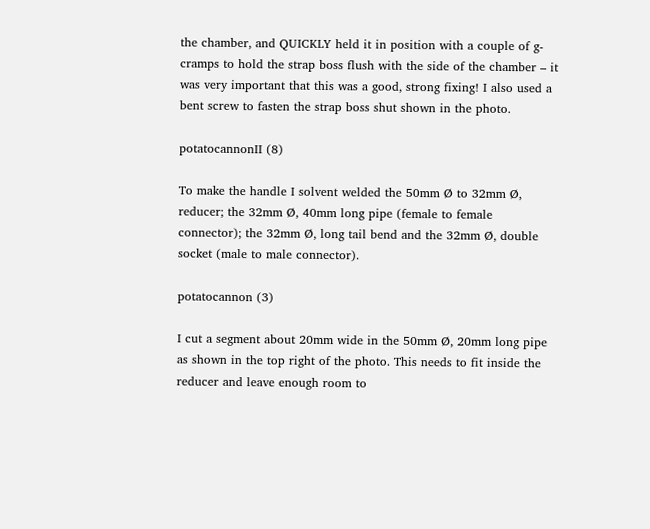the chamber, and QUICKLY held it in position with a couple of g-cramps to hold the strap boss flush with the side of the chamber – it was very important that this was a good, strong fixing! I also used a bent screw to fasten the strap boss shut shown in the photo.

potatocannonII (8)

To make the handle I solvent welded the 50mm Ø to 32mm Ø, reducer; the 32mm Ø, 40mm long pipe (female to female connector); the 32mm Ø, long tail bend and the 32mm Ø, double socket (male to male connector).

potatocannon (3)

I cut a segment about 20mm wide in the 50mm Ø, 20mm long pipe as shown in the top right of the photo. This needs to fit inside the reducer and leave enough room to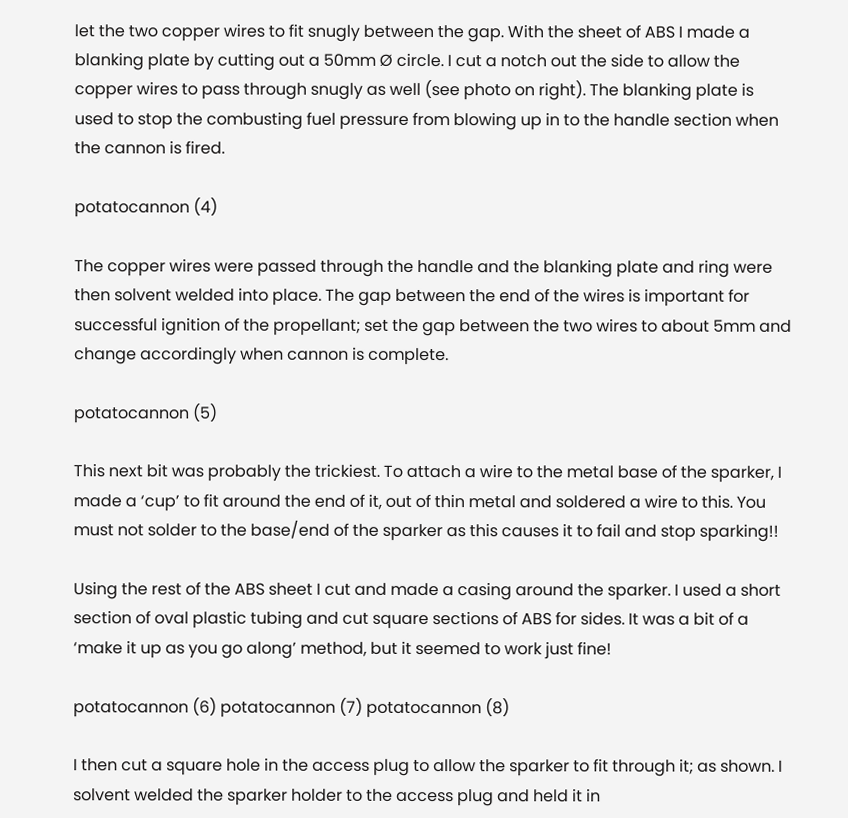let the two copper wires to fit snugly between the gap. With the sheet of ABS I made a blanking plate by cutting out a 50mm Ø circle. I cut a notch out the side to allow the copper wires to pass through snugly as well (see photo on right). The blanking plate is used to stop the combusting fuel pressure from blowing up in to the handle section when the cannon is fired.

potatocannon (4)

The copper wires were passed through the handle and the blanking plate and ring were then solvent welded into place. The gap between the end of the wires is important for successful ignition of the propellant; set the gap between the two wires to about 5mm and change accordingly when cannon is complete.

potatocannon (5)

This next bit was probably the trickiest. To attach a wire to the metal base of the sparker, I made a ‘cup’ to fit around the end of it, out of thin metal and soldered a wire to this. You must not solder to the base/end of the sparker as this causes it to fail and stop sparking!!

Using the rest of the ABS sheet I cut and made a casing around the sparker. I used a short section of oval plastic tubing and cut square sections of ABS for sides. It was a bit of a ‘make it up as you go along’ method, but it seemed to work just fine!

potatocannon (6) potatocannon (7) potatocannon (8)

I then cut a square hole in the access plug to allow the sparker to fit through it; as shown. I solvent welded the sparker holder to the access plug and held it in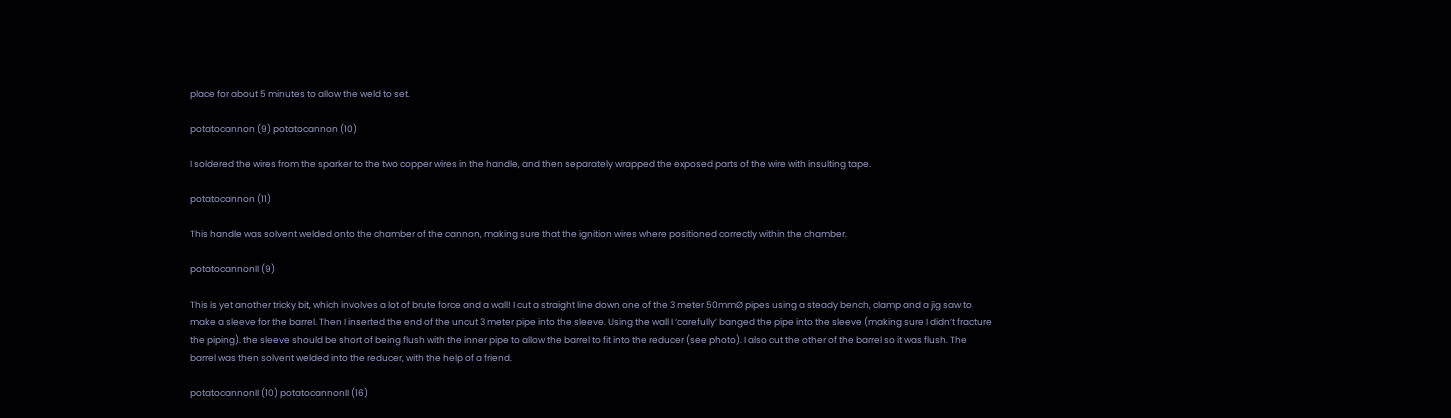place for about 5 minutes to allow the weld to set.

potatocannon (9) potatocannon (10)

I soldered the wires from the sparker to the two copper wires in the handle, and then separately wrapped the exposed parts of the wire with insulting tape.

potatocannon (11)

This handle was solvent welded onto the chamber of the cannon, making sure that the ignition wires where positioned correctly within the chamber.

potatocannonII (9)

This is yet another tricky bit, which involves a lot of brute force and a wall! I cut a straight line down one of the 3 meter 50mmØ pipes using a steady bench, clamp and a jig saw to make a sleeve for the barrel. Then I inserted the end of the uncut 3 meter pipe into the sleeve. Using the wall I ‘carefully’ banged the pipe into the sleeve (making sure I didn’t fracture the piping). the sleeve should be short of being flush with the inner pipe to allow the barrel to fit into the reducer (see photo). I also cut the other of the barrel so it was flush. The barrel was then solvent welded into the reducer, with the help of a friend.

potatocannonII (10) potatocannonII (16)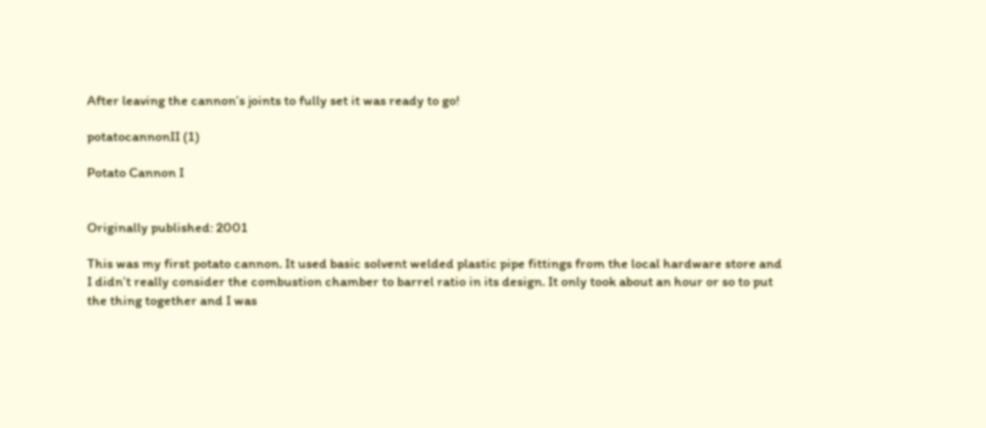After leaving the cannon’s joints to fully set it was ready to go!

potatocannonII (1)

Potato Cannon I


Originally published: 2001

This was my first potato cannon. It used basic solvent welded plastic pipe fittings from the local hardware store and I didn’t really consider the combustion chamber to barrel ratio in its design. It only took about an hour or so to put the thing together and I was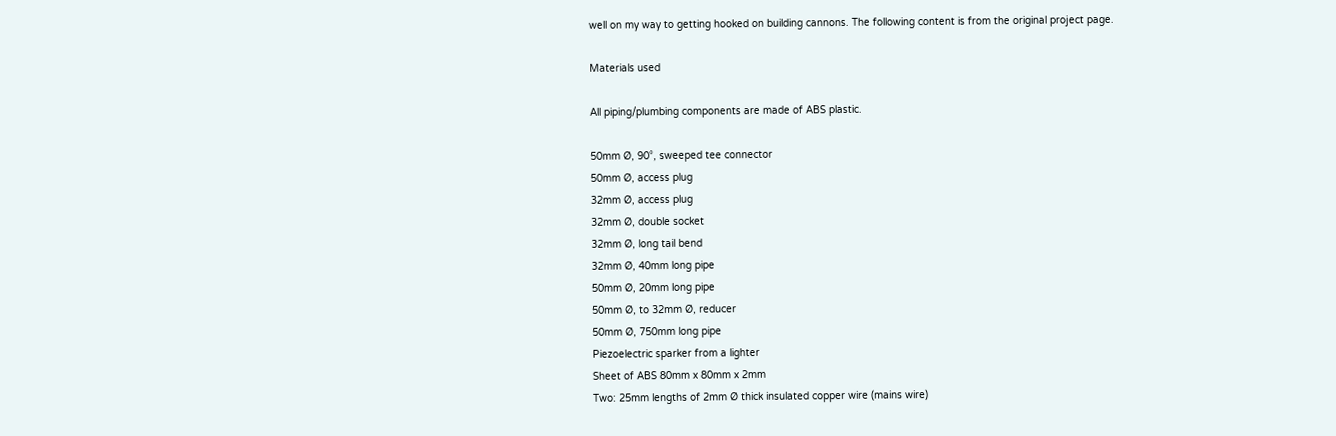well on my way to getting hooked on building cannons. The following content is from the original project page.

Materials used

All piping/plumbing components are made of ABS plastic.

50mm Ø, 90°, sweeped tee connector
50mm Ø, access plug
32mm Ø, access plug
32mm Ø, double socket
32mm Ø, long tail bend
32mm Ø, 40mm long pipe
50mm Ø, 20mm long pipe
50mm Ø, to 32mm Ø, reducer
50mm Ø, 750mm long pipe
Piezoelectric sparker from a lighter
Sheet of ABS 80mm x 80mm x 2mm
Two: 25mm lengths of 2mm Ø thick insulated copper wire (mains wire)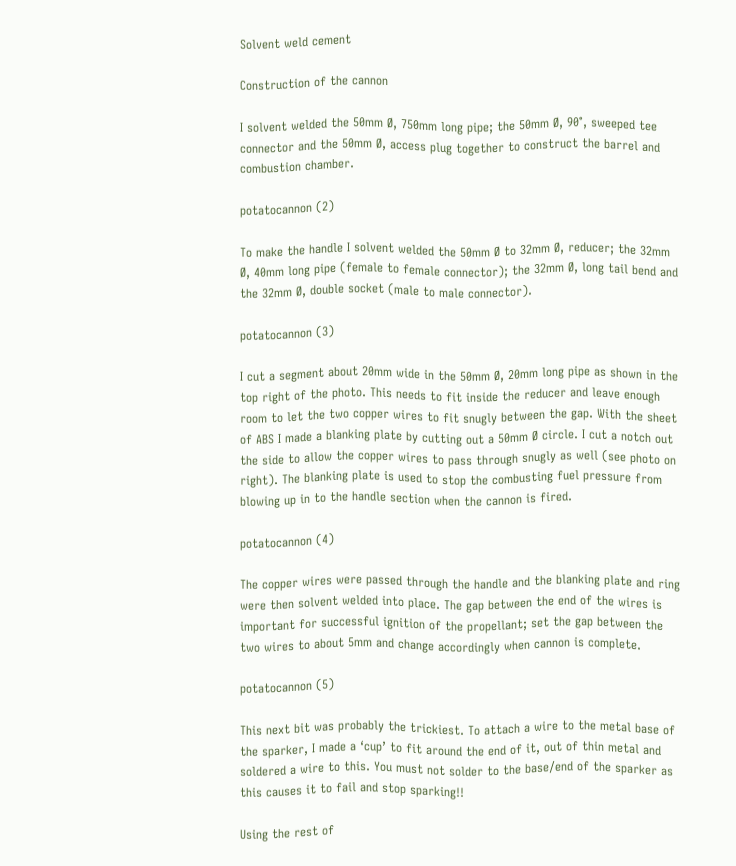Solvent weld cement

Construction of the cannon

I solvent welded the 50mm Ø, 750mm long pipe; the 50mm Ø, 90°, sweeped tee connector and the 50mm Ø, access plug together to construct the barrel and combustion chamber.

potatocannon (2)

To make the handle I solvent welded the 50mm Ø to 32mm Ø, reducer; the 32mm Ø, 40mm long pipe (female to female connector); the 32mm Ø, long tail bend and the 32mm Ø, double socket (male to male connector).

potatocannon (3)

I cut a segment about 20mm wide in the 50mm Ø, 20mm long pipe as shown in the top right of the photo. This needs to fit inside the reducer and leave enough room to let the two copper wires to fit snugly between the gap. With the sheet of ABS I made a blanking plate by cutting out a 50mm Ø circle. I cut a notch out the side to allow the copper wires to pass through snugly as well (see photo on right). The blanking plate is used to stop the combusting fuel pressure from blowing up in to the handle section when the cannon is fired.

potatocannon (4)

The copper wires were passed through the handle and the blanking plate and ring were then solvent welded into place. The gap between the end of the wires is important for successful ignition of the propellant; set the gap between the two wires to about 5mm and change accordingly when cannon is complete.

potatocannon (5)

This next bit was probably the trickiest. To attach a wire to the metal base of the sparker, I made a ‘cup’ to fit around the end of it, out of thin metal and soldered a wire to this. You must not solder to the base/end of the sparker as this causes it to fail and stop sparking!!

Using the rest of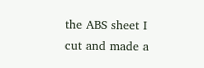the ABS sheet I cut and made a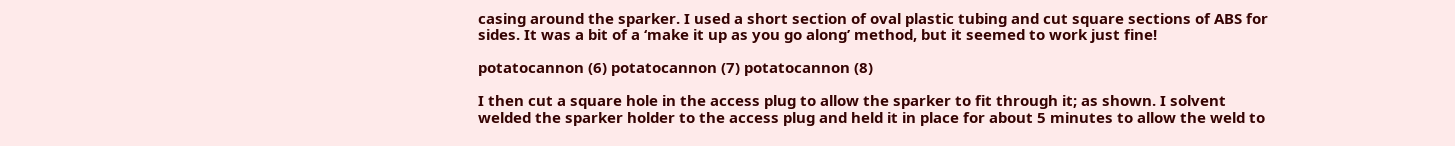casing around the sparker. I used a short section of oval plastic tubing and cut square sections of ABS for sides. It was a bit of a ‘make it up as you go along’ method, but it seemed to work just fine!

potatocannon (6) potatocannon (7) potatocannon (8)

I then cut a square hole in the access plug to allow the sparker to fit through it; as shown. I solvent welded the sparker holder to the access plug and held it in place for about 5 minutes to allow the weld to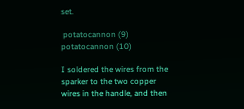set.

 potatocannon (9) potatocannon (10)

I soldered the wires from the sparker to the two copper wires in the handle, and then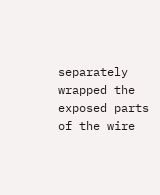separately wrapped the exposed parts of the wire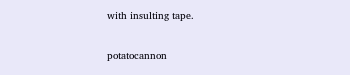with insulting tape.

potatocannon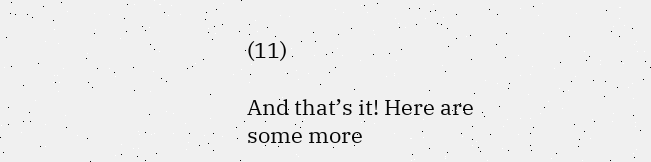(11)

And that’s it! Here are some more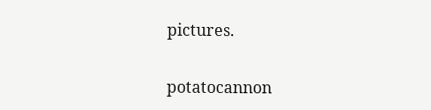pictures.

potatocannon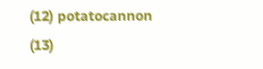(12) potatocannon (13)